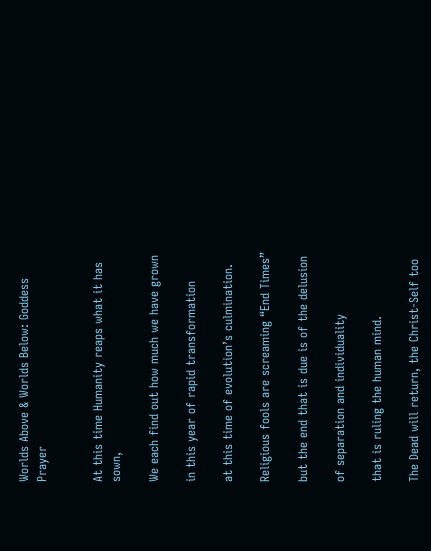Worlds Above & Worlds Below: Goddess Prayer


At this time Humanity reaps what it has sown,

We each find out how much we have grown

in this year of rapid transformation

at this time of evolution’s culmination.

Religious fools are screaming “End Times”

but the end that is due is of the delusion

of separation and individuality

that is ruling the human mind.

The Dead will return, the Christ-Self too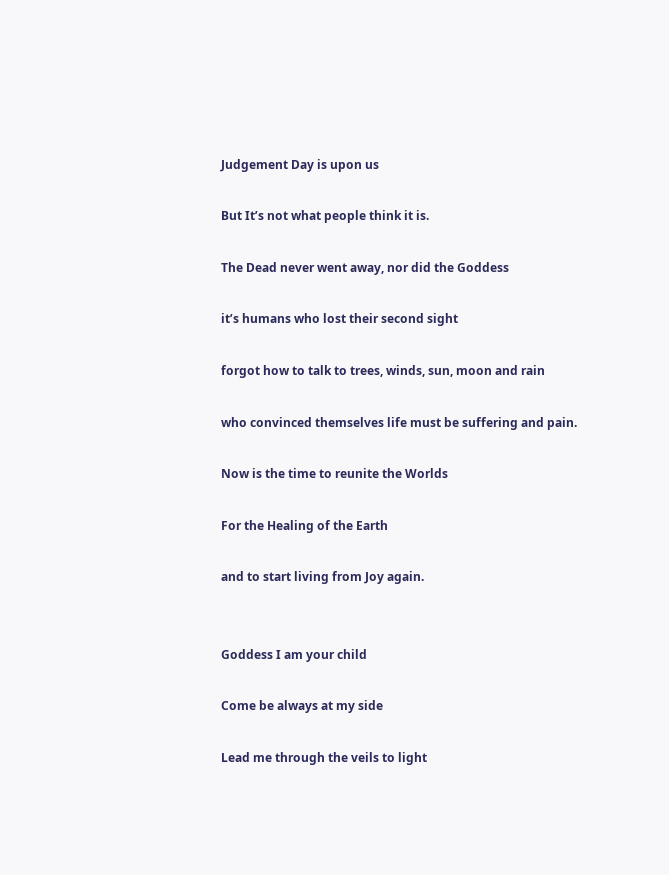Judgement Day is upon us

But It’s not what people think it is.

The Dead never went away, nor did the Goddess

it’s humans who lost their second sight

forgot how to talk to trees, winds, sun, moon and rain

who convinced themselves life must be suffering and pain.

Now is the time to reunite the Worlds

For the Healing of the Earth

and to start living from Joy again.


Goddess I am your child

Come be always at my side

Lead me through the veils to light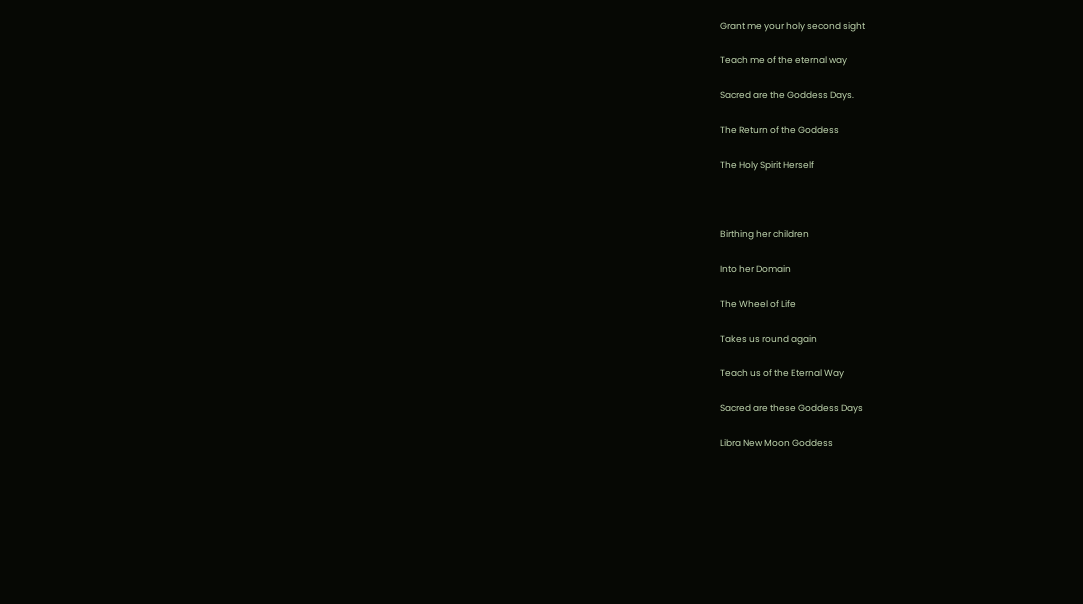Grant me your holy second sight

Teach me of the eternal way

Sacred are the Goddess Days.

The Return of the Goddess

The Holy Spirit Herself



Birthing her children

Into her Domain

The Wheel of Life

Takes us round again

Teach us of the Eternal Way

Sacred are these Goddess Days

Libra New Moon Goddess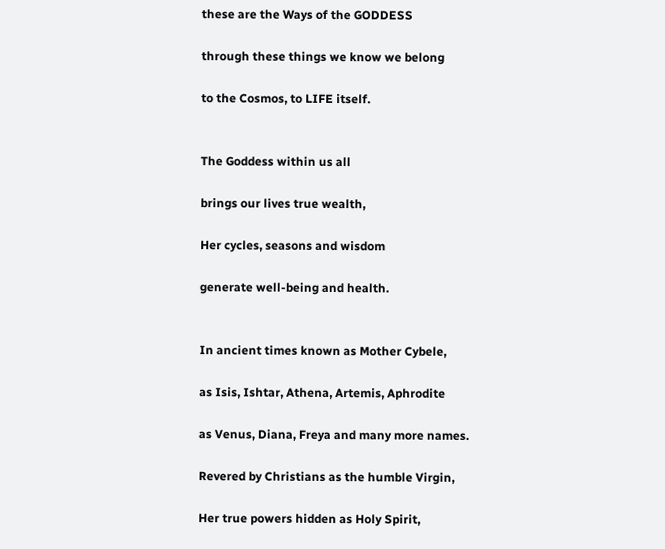these are the Ways of the GODDESS

through these things we know we belong

to the Cosmos, to LIFE itself.


The Goddess within us all

brings our lives true wealth,

Her cycles, seasons and wisdom

generate well-being and health.


In ancient times known as Mother Cybele,

as Isis, Ishtar, Athena, Artemis, Aphrodite

as Venus, Diana, Freya and many more names.

Revered by Christians as the humble Virgin,

Her true powers hidden as Holy Spirit,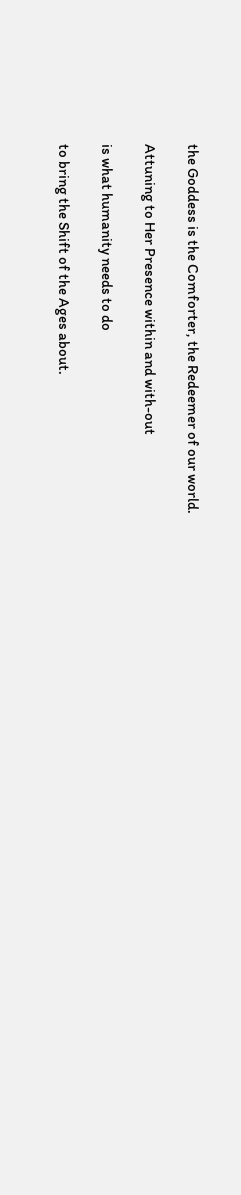the Goddess is the Comforter, the Redeemer of our world.

Attuning to Her Presence within and with-out

is what humanity needs to do

to bring the Shift of the Ages about.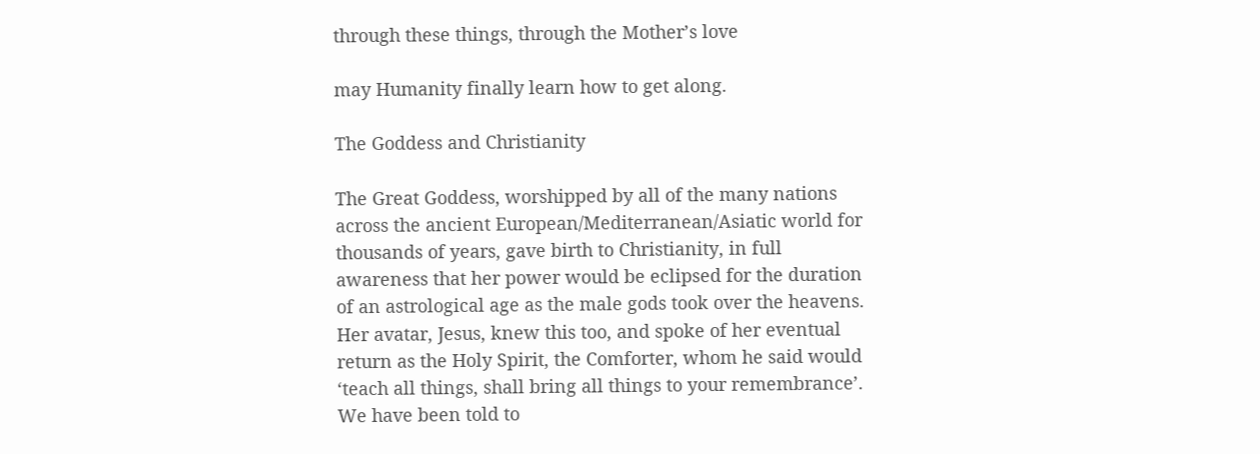through these things, through the Mother’s love

may Humanity finally learn how to get along.

The Goddess and Christianity

The Great Goddess, worshipped by all of the many nations across the ancient European/Mediterranean/Asiatic world for thousands of years, gave birth to Christianity, in full awareness that her power would be eclipsed for the duration of an astrological age as the male gods took over the heavens. Her avatar, Jesus, knew this too, and spoke of her eventual return as the Holy Spirit, the Comforter, whom he said would ‘teach all things, shall bring all things to your remembrance’. We have been told to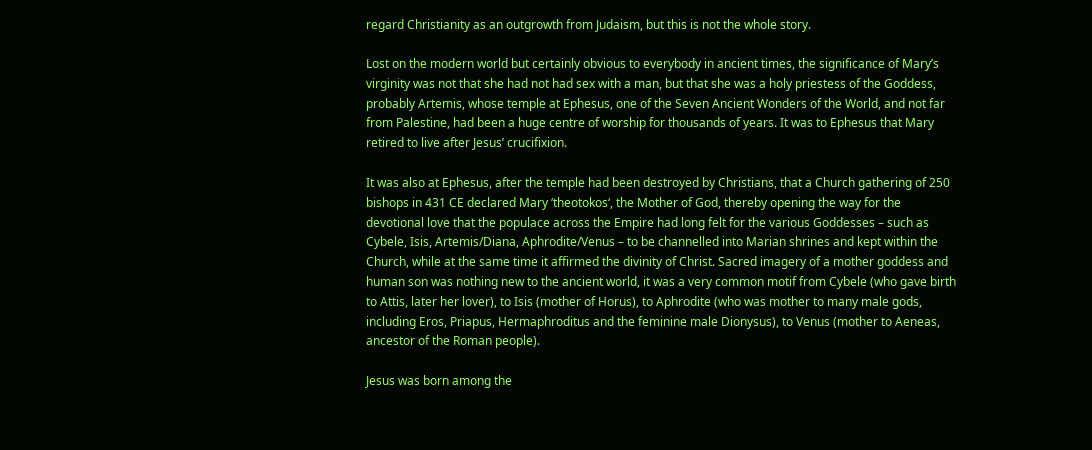regard Christianity as an outgrowth from Judaism, but this is not the whole story.

Lost on the modern world but certainly obvious to everybody in ancient times, the significance of Mary’s virginity was not that she had not had sex with a man, but that she was a holy priestess of the Goddess, probably Artemis, whose temple at Ephesus, one of the Seven Ancient Wonders of the World, and not far from Palestine, had been a huge centre of worship for thousands of years. It was to Ephesus that Mary retired to live after Jesus’ crucifixion.

It was also at Ephesus, after the temple had been destroyed by Christians, that a Church gathering of 250 bishops in 431 CE declared Mary ‘theotokos‘, the Mother of God, thereby opening the way for the devotional love that the populace across the Empire had long felt for the various Goddesses – such as Cybele, Isis, Artemis/Diana, Aphrodite/Venus – to be channelled into Marian shrines and kept within the Church, while at the same time it affirmed the divinity of Christ. Sacred imagery of a mother goddess and human son was nothing new to the ancient world, it was a very common motif from Cybele (who gave birth to Attis, later her lover), to Isis (mother of Horus), to Aphrodite (who was mother to many male gods, including Eros, Priapus, Hermaphroditus and the feminine male Dionysus), to Venus (mother to Aeneas, ancestor of the Roman people).

Jesus was born among the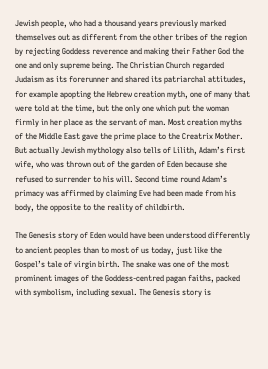Jewish people, who had a thousand years previously marked themselves out as different from the other tribes of the region by rejecting Goddess reverence and making their Father God the one and only supreme being. The Christian Church regarded Judaism as its forerunner and shared its patriarchal attitudes, for example apopting the Hebrew creation myth, one of many that were told at the time, but the only one which put the woman firmly in her place as the servant of man. Most creation myths of the Middle East gave the prime place to the Creatrix Mother. But actually Jewish mythology also tells of Lilith, Adam’s first wife, who was thrown out of the garden of Eden because she refused to surrender to his will. Second time round Adam’s primacy was affirmed by claiming Eve had been made from his body, the opposite to the reality of childbirth.

The Genesis story of Eden would have been understood differently to ancient peoples than to most of us today, just like the Gospel’s tale of virgin birth. The snake was one of the most prominent images of the Goddess-centred pagan faiths, packed with symbolism, including sexual. The Genesis story is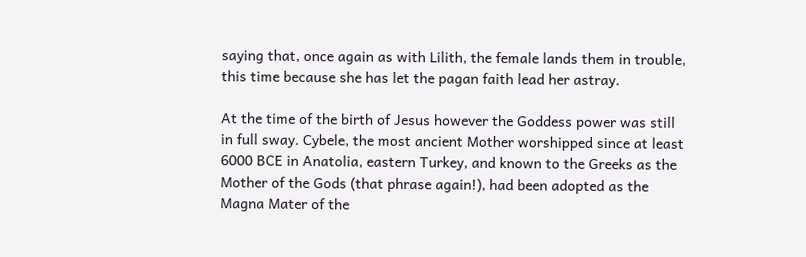saying that, once again as with Lilith, the female lands them in trouble, this time because she has let the pagan faith lead her astray.

At the time of the birth of Jesus however the Goddess power was still in full sway. Cybele, the most ancient Mother worshipped since at least 6000 BCE in Anatolia, eastern Turkey, and known to the Greeks as the Mother of the Gods (that phrase again!), had been adopted as the Magna Mater of the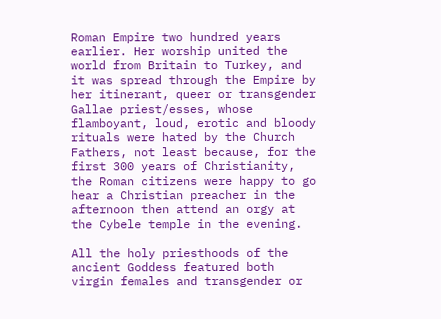Roman Empire two hundred years earlier. Her worship united the world from Britain to Turkey, and it was spread through the Empire by her itinerant, queer or transgender Gallae priest/esses, whose flamboyant, loud, erotic and bloody rituals were hated by the Church Fathers, not least because, for the first 300 years of Christianity, the Roman citizens were happy to go hear a Christian preacher in the afternoon then attend an orgy at the Cybele temple in the evening.

All the holy priesthoods of the ancient Goddess featured both virgin females and transgender or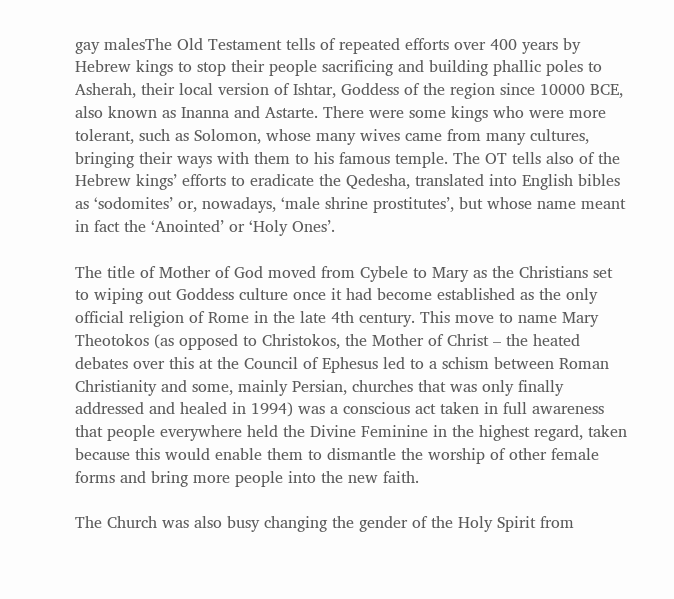gay malesThe Old Testament tells of repeated efforts over 400 years by Hebrew kings to stop their people sacrificing and building phallic poles to Asherah, their local version of Ishtar, Goddess of the region since 10000 BCE, also known as Inanna and Astarte. There were some kings who were more tolerant, such as Solomon, whose many wives came from many cultures, bringing their ways with them to his famous temple. The OT tells also of the Hebrew kings’ efforts to eradicate the Qedesha, translated into English bibles as ‘sodomites’ or, nowadays, ‘male shrine prostitutes’, but whose name meant in fact the ‘Anointed’ or ‘Holy Ones’.

The title of Mother of God moved from Cybele to Mary as the Christians set to wiping out Goddess culture once it had become established as the only official religion of Rome in the late 4th century. This move to name Mary Theotokos (as opposed to Christokos, the Mother of Christ – the heated debates over this at the Council of Ephesus led to a schism between Roman Christianity and some, mainly Persian, churches that was only finally addressed and healed in 1994) was a conscious act taken in full awareness that people everywhere held the Divine Feminine in the highest regard, taken because this would enable them to dismantle the worship of other female forms and bring more people into the new faith.

The Church was also busy changing the gender of the Holy Spirit from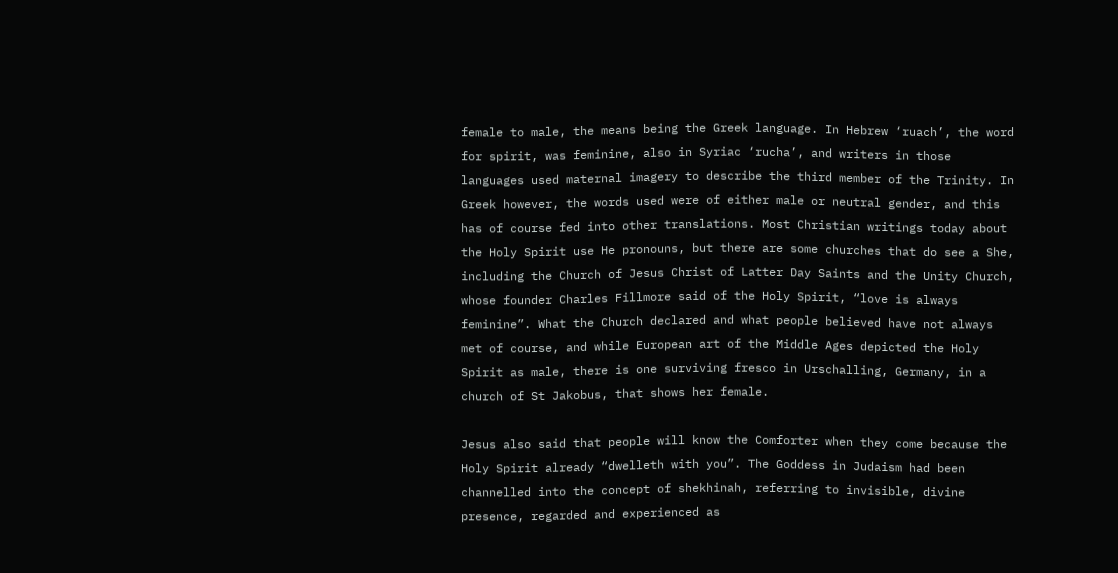female to male, the means being the Greek language. In Hebrew ‘ruach’, the word for spirit, was feminine, also in Syriac ‘rucha’, and writers in those languages used maternal imagery to describe the third member of the Trinity. In Greek however, the words used were of either male or neutral gender, and this has of course fed into other translations. Most Christian writings today about the Holy Spirit use He pronouns, but there are some churches that do see a She, including the Church of Jesus Christ of Latter Day Saints and the Unity Church, whose founder Charles Fillmore said of the Holy Spirit, “love is always feminine”. What the Church declared and what people believed have not always met of course, and while European art of the Middle Ages depicted the Holy Spirit as male, there is one surviving fresco in Urschalling, Germany, in a church of St Jakobus, that shows her female.

Jesus also said that people will know the Comforter when they come because the Holy Spirit already “dwelleth with you”. The Goddess in Judaism had been channelled into the concept of shekhinah, referring to invisible, divine presence, regarded and experienced as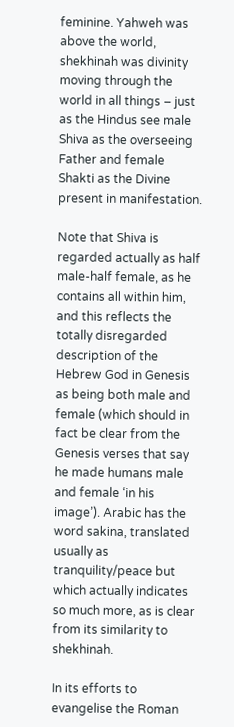feminine. Yahweh was above the world, shekhinah was divinity moving through the world in all things – just as the Hindus see male Shiva as the overseeing Father and female Shakti as the Divine present in manifestation.

Note that Shiva is regarded actually as half male-half female, as he contains all within him, and this reflects the totally disregarded description of the Hebrew God in Genesis as being both male and female (which should in fact be clear from the Genesis verses that say he made humans male and female ‘in his image’). Arabic has the word sakina, translated usually as tranquility/peace but which actually indicates so much more, as is clear from its similarity to shekhinah.

In its efforts to evangelise the Roman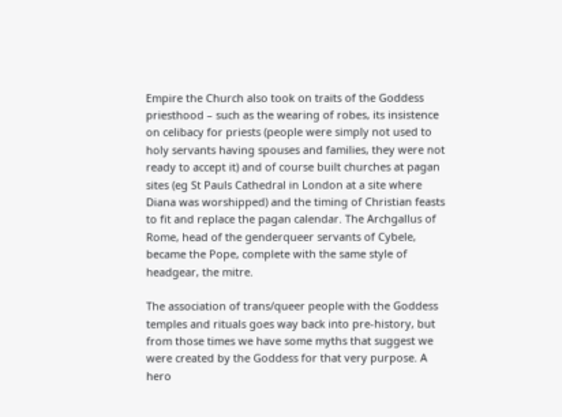Empire the Church also took on traits of the Goddess priesthood – such as the wearing of robes, its insistence on celibacy for priests (people were simply not used to holy servants having spouses and families, they were not ready to accept it) and of course built churches at pagan sites (eg St Pauls Cathedral in London at a site where Diana was worshipped) and the timing of Christian feasts to fit and replace the pagan calendar. The Archgallus of Rome, head of the genderqueer servants of Cybele, became the Pope, complete with the same style of headgear, the mitre.

The association of trans/queer people with the Goddess temples and rituals goes way back into pre-history, but from those times we have some myths that suggest we were created by the Goddess for that very purpose. A hero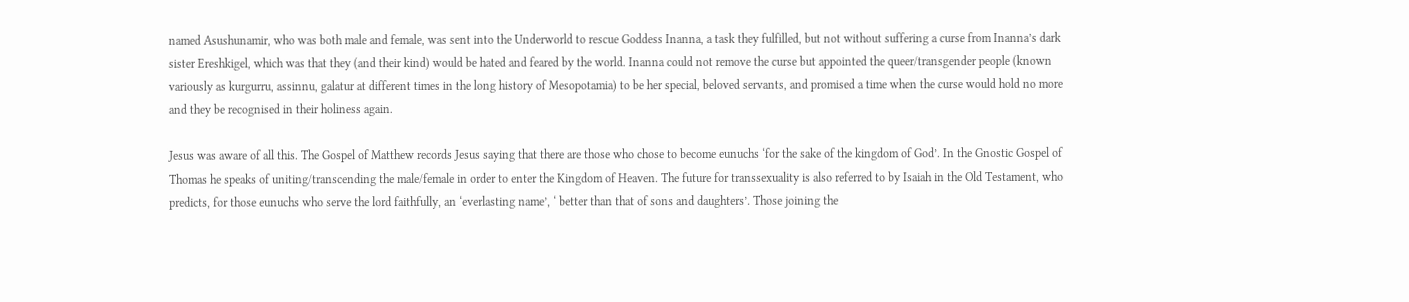named Asushunamir, who was both male and female, was sent into the Underworld to rescue Goddess Inanna, a task they fulfilled, but not without suffering a curse from Inanna’s dark sister Ereshkigel, which was that they (and their kind) would be hated and feared by the world. Inanna could not remove the curse but appointed the queer/transgender people (known variously as kurgurru, assinnu, galatur at different times in the long history of Mesopotamia) to be her special, beloved servants, and promised a time when the curse would hold no more and they be recognised in their holiness again.

Jesus was aware of all this. The Gospel of Matthew records Jesus saying that there are those who chose to become eunuchs ‘for the sake of the kingdom of God’. In the Gnostic Gospel of Thomas he speaks of uniting/transcending the male/female in order to enter the Kingdom of Heaven. The future for transsexuality is also referred to by Isaiah in the Old Testament, who predicts, for those eunuchs who serve the lord faithfully, an ‘everlasting name’, ‘ better than that of sons and daughters’. Those joining the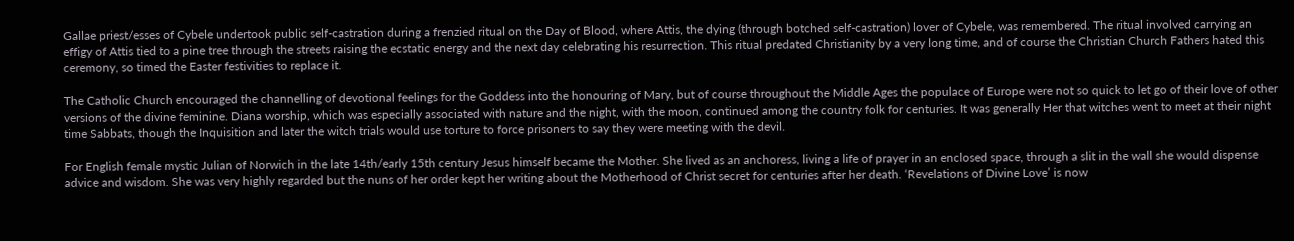Gallae priest/esses of Cybele undertook public self-castration during a frenzied ritual on the Day of Blood, where Attis, the dying (through botched self-castration) lover of Cybele, was remembered. The ritual involved carrying an effigy of Attis tied to a pine tree through the streets raising the ecstatic energy and the next day celebrating his resurrection. This ritual predated Christianity by a very long time, and of course the Christian Church Fathers hated this ceremony, so timed the Easter festivities to replace it.

The Catholic Church encouraged the channelling of devotional feelings for the Goddess into the honouring of Mary, but of course throughout the Middle Ages the populace of Europe were not so quick to let go of their love of other versions of the divine feminine. Diana worship, which was especially associated with nature and the night, with the moon, continued among the country folk for centuries. It was generally Her that witches went to meet at their night time Sabbats, though the Inquisition and later the witch trials would use torture to force prisoners to say they were meeting with the devil.

For English female mystic Julian of Norwich in the late 14th/early 15th century Jesus himself became the Mother. She lived as an anchoress, living a life of prayer in an enclosed space, through a slit in the wall she would dispense advice and wisdom. She was very highly regarded but the nuns of her order kept her writing about the Motherhood of Christ secret for centuries after her death. ‘Revelations of Divine Love’ is now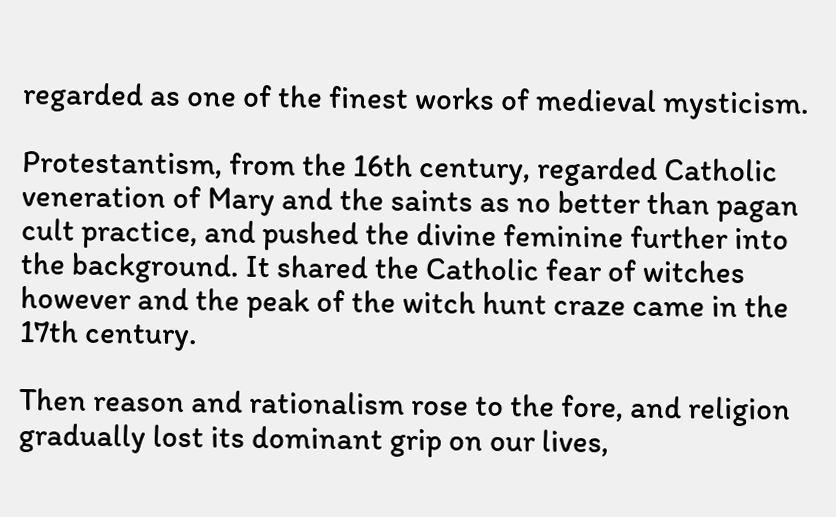regarded as one of the finest works of medieval mysticism.

Protestantism, from the 16th century, regarded Catholic veneration of Mary and the saints as no better than pagan cult practice, and pushed the divine feminine further into the background. It shared the Catholic fear of witches however and the peak of the witch hunt craze came in the 17th century.

Then reason and rationalism rose to the fore, and religion gradually lost its dominant grip on our lives,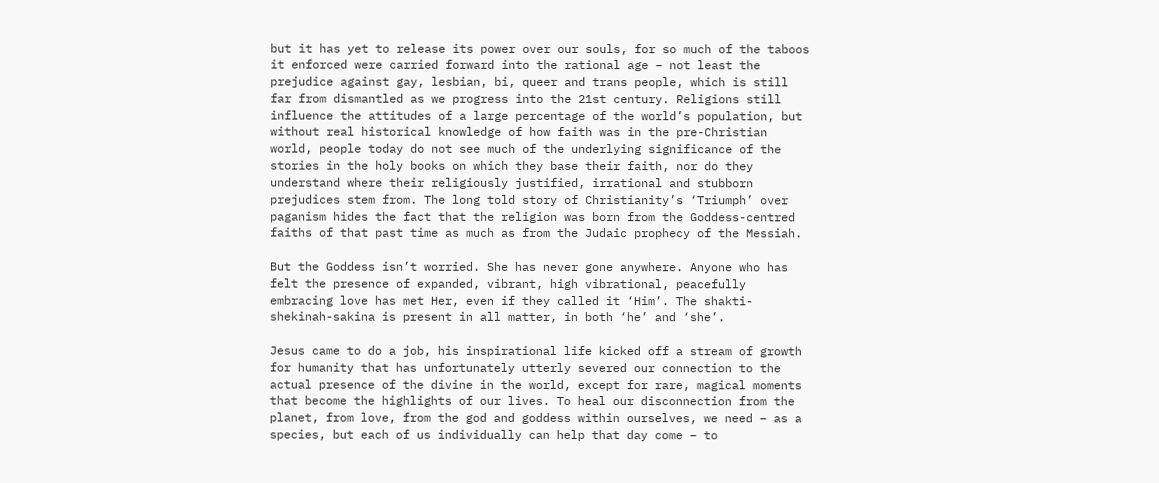but it has yet to release its power over our souls, for so much of the taboos it enforced were carried forward into the rational age – not least the prejudice against gay, lesbian, bi, queer and trans people, which is still far from dismantled as we progress into the 21st century. Religions still influence the attitudes of a large percentage of the world’s population, but without real historical knowledge of how faith was in the pre-Christian world, people today do not see much of the underlying significance of the stories in the holy books on which they base their faith, nor do they understand where their religiously justified, irrational and stubborn prejudices stem from. The long told story of Christianity’s ‘Triumph’ over paganism hides the fact that the religion was born from the Goddess-centred faiths of that past time as much as from the Judaic prophecy of the Messiah.

But the Goddess isn’t worried. She has never gone anywhere. Anyone who has felt the presence of expanded, vibrant, high vibrational, peacefully embracing love has met Her, even if they called it ‘Him’. The shakti-shekinah-sakina is present in all matter, in both ‘he’ and ‘she’.

Jesus came to do a job, his inspirational life kicked off a stream of growth for humanity that has unfortunately utterly severed our connection to the actual presence of the divine in the world, except for rare, magical moments that become the highlights of our lives. To heal our disconnection from the planet, from love, from the god and goddess within ourselves, we need – as a species, but each of us individually can help that day come – to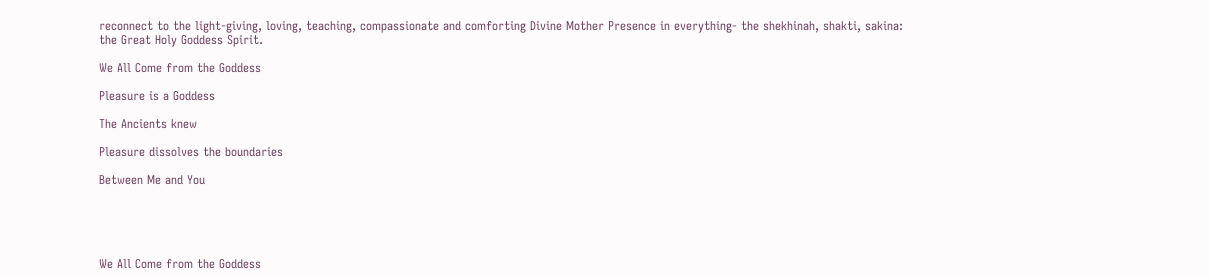reconnect to the light-giving, loving, teaching, compassionate and comforting Divine Mother Presence in everything- the shekhinah, shakti, sakina: the Great Holy Goddess Spirit.

We All Come from the Goddess

Pleasure is a Goddess

The Ancients knew

Pleasure dissolves the boundaries

Between Me and You





We All Come from the Goddess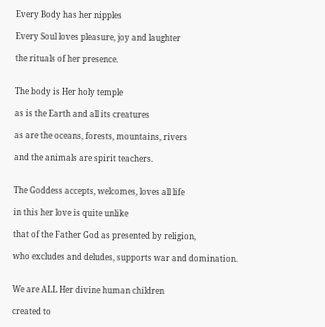Every Body has her nipples

Every Soul loves pleasure, joy and laughter

the rituals of her presence.


The body is Her holy temple

as is the Earth and all its creatures

as are the oceans, forests, mountains, rivers

and the animals are spirit teachers.


The Goddess accepts, welcomes, loves all life

in this her love is quite unlike

that of the Father God as presented by religion,

who excludes and deludes, supports war and domination.


We are ALL Her divine human children

created to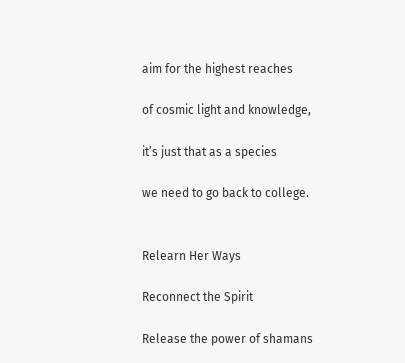aim for the highest reaches

of cosmic light and knowledge,

it’s just that as a species

we need to go back to college.


Relearn Her Ways

Reconnect the Spirit

Release the power of shamans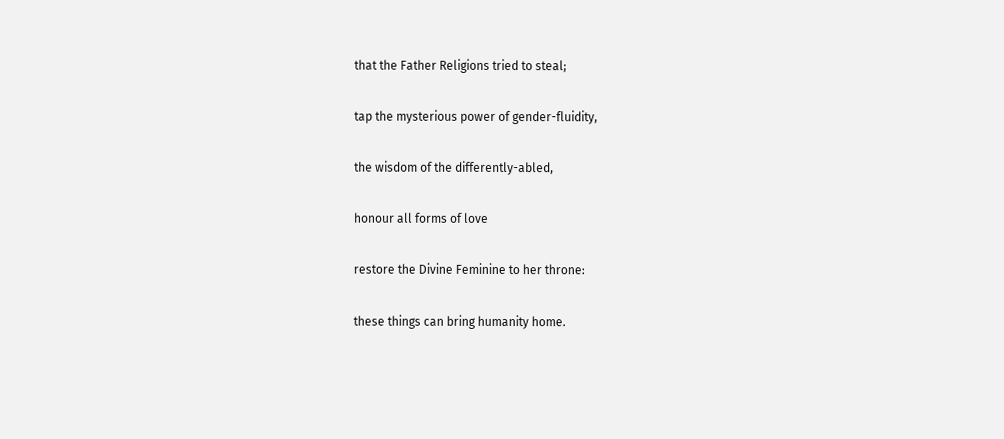that the Father Religions tried to steal;

tap the mysterious power of gender-fluidity,

the wisdom of the differently-abled,

honour all forms of love

restore the Divine Feminine to her throne:

these things can bring humanity home.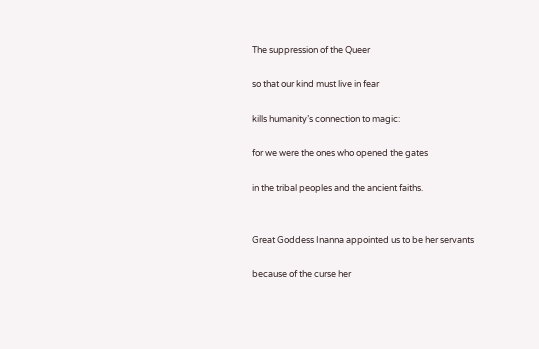The suppression of the Queer

so that our kind must live in fear

kills humanity’s connection to magic:

for we were the ones who opened the gates

in the tribal peoples and the ancient faiths.


Great Goddess Inanna appointed us to be her servants

because of the curse her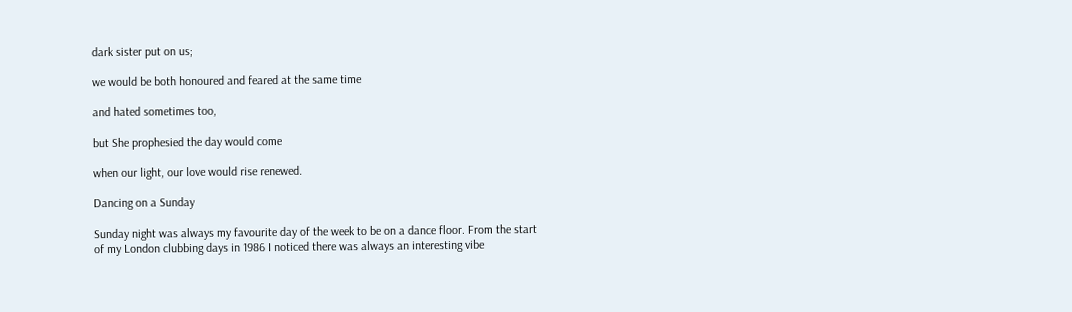dark sister put on us;

we would be both honoured and feared at the same time

and hated sometimes too,

but She prophesied the day would come

when our light, our love would rise renewed.

Dancing on a Sunday

Sunday night was always my favourite day of the week to be on a dance floor. From the start of my London clubbing days in 1986 I noticed there was always an interesting vibe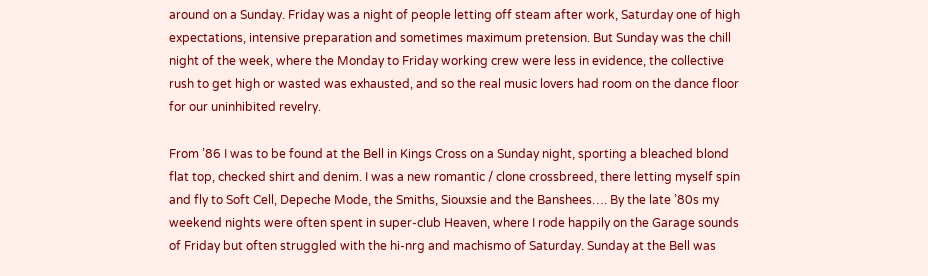around on a Sunday. Friday was a night of people letting off steam after work, Saturday one of high expectations, intensive preparation and sometimes maximum pretension. But Sunday was the chill night of the week, where the Monday to Friday working crew were less in evidence, the collective rush to get high or wasted was exhausted, and so the real music lovers had room on the dance floor for our uninhibited revelry.

From ’86 I was to be found at the Bell in Kings Cross on a Sunday night, sporting a bleached blond flat top, checked shirt and denim. I was a new romantic / clone crossbreed, there letting myself spin and fly to Soft Cell, Depeche Mode, the Smiths, Siouxsie and the Banshees…. By the late ’80s my weekend nights were often spent in super-club Heaven, where I rode happily on the Garage sounds of Friday but often struggled with the hi-nrg and machismo of Saturday. Sunday at the Bell was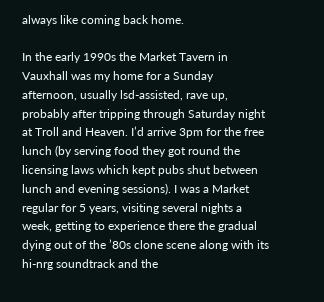always like coming back home.

In the early 1990s the Market Tavern in Vauxhall was my home for a Sunday afternoon, usually lsd-assisted, rave up, probably after tripping through Saturday night at Troll and Heaven. I’d arrive 3pm for the free lunch (by serving food they got round the licensing laws which kept pubs shut between lunch and evening sessions). I was a Market regular for 5 years, visiting several nights a week, getting to experience there the gradual dying out of the ’80s clone scene along with its hi-nrg soundtrack and the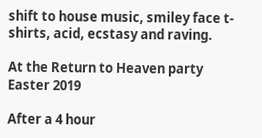shift to house music, smiley face t-shirts, acid, ecstasy and raving.

At the Return to Heaven party Easter 2019

After a 4 hour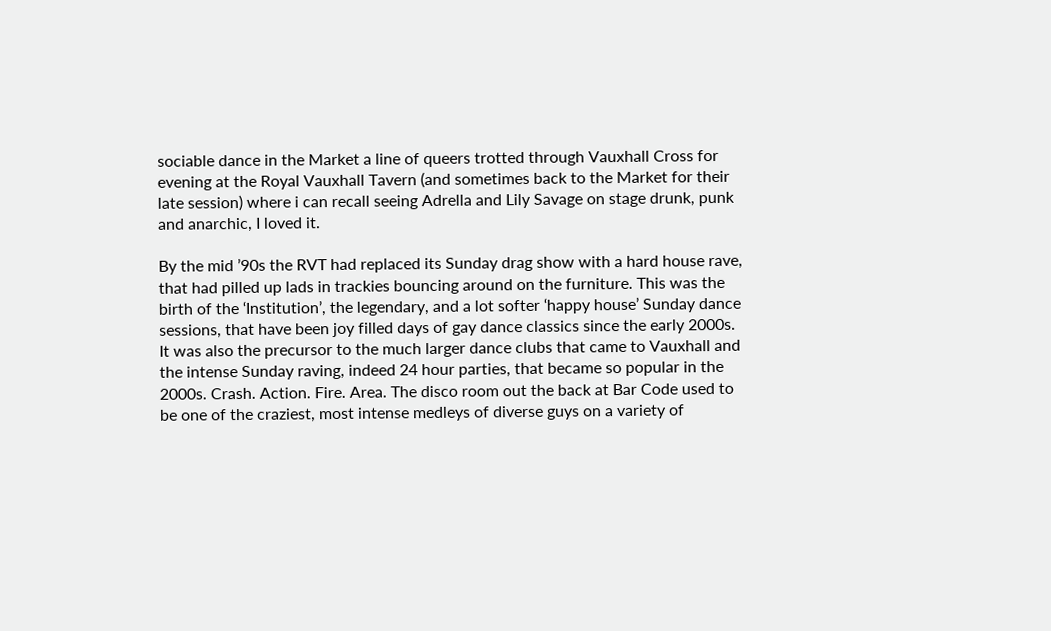sociable dance in the Market a line of queers trotted through Vauxhall Cross for evening at the Royal Vauxhall Tavern (and sometimes back to the Market for their late session) where i can recall seeing Adrella and Lily Savage on stage drunk, punk and anarchic, I loved it.

By the mid ’90s the RVT had replaced its Sunday drag show with a hard house rave, that had pilled up lads in trackies bouncing around on the furniture. This was the birth of the ‘Institution’, the legendary, and a lot softer ‘happy house’ Sunday dance sessions, that have been joy filled days of gay dance classics since the early 2000s. It was also the precursor to the much larger dance clubs that came to Vauxhall and the intense Sunday raving, indeed 24 hour parties, that became so popular in the 2000s. Crash. Action. Fire. Area. The disco room out the back at Bar Code used to be one of the craziest, most intense medleys of diverse guys on a variety of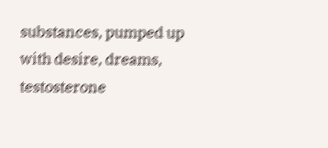substances, pumped up with desire, dreams, testosterone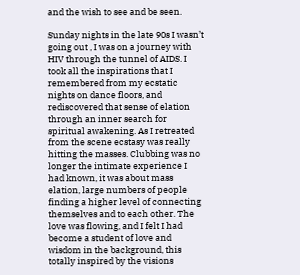and the wish to see and be seen.

Sunday nights in the late 90s I wasn’t going out , I was on a journey with HIV through the tunnel of AIDS. I took all the inspirations that I remembered from my ecstatic nights on dance floors, and rediscovered that sense of elation through an inner search for spiritual awakening. As I retreated from the scene ecstasy was really hitting the masses. Clubbing was no longer the intimate experience I had known, it was about mass elation, large numbers of people finding a higher level of connecting themselves and to each other. The love was flowing, and I felt I had become a student of love and wisdom in the background, this totally inspired by the visions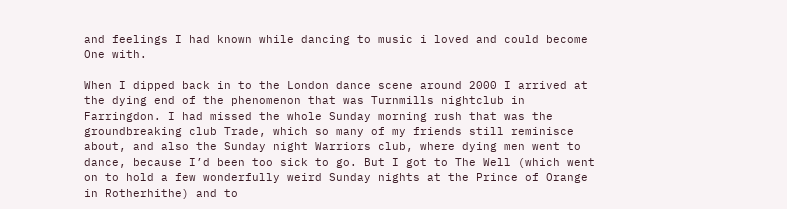and feelings I had known while dancing to music i loved and could become One with.

When I dipped back in to the London dance scene around 2000 I arrived at the dying end of the phenomenon that was Turnmills nightclub in Farringdon. I had missed the whole Sunday morning rush that was the groundbreaking club Trade, which so many of my friends still reminisce about, and also the Sunday night Warriors club, where dying men went to dance, because I’d been too sick to go. But I got to The Well (which went on to hold a few wonderfully weird Sunday nights at the Prince of Orange in Rotherhithe) and to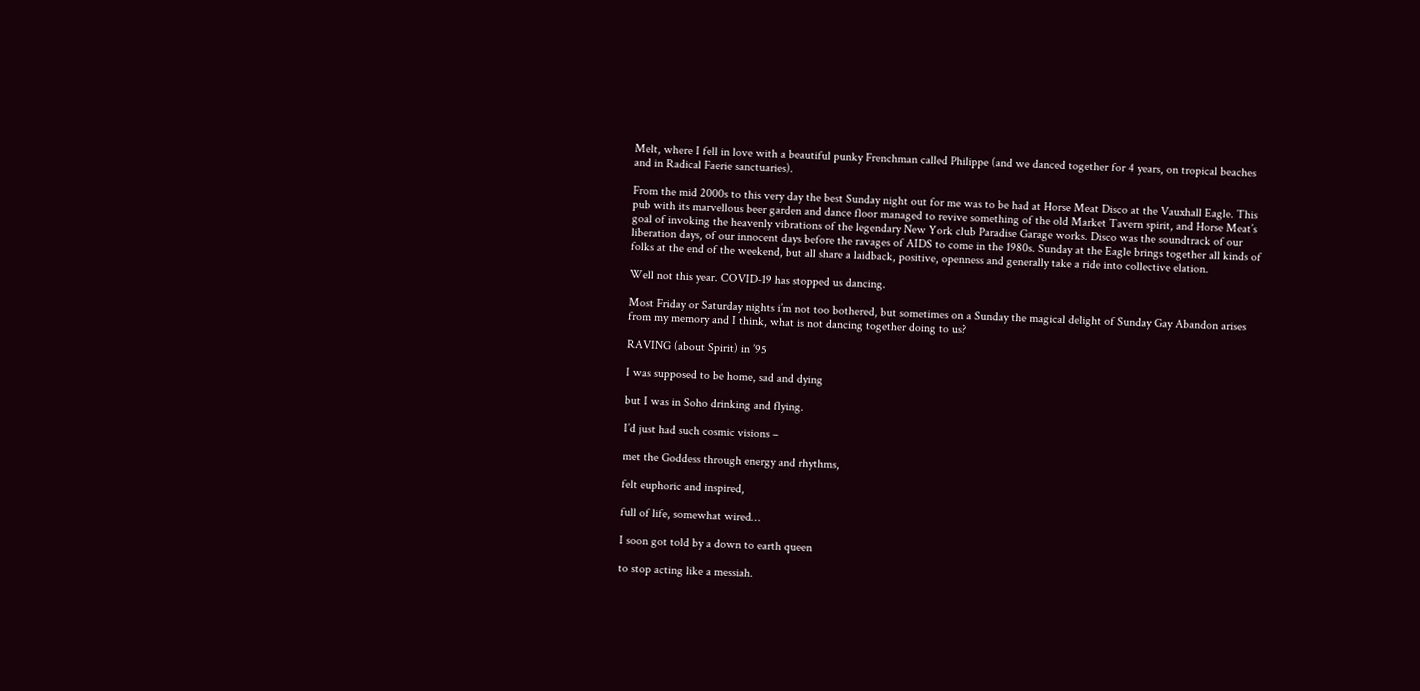Melt, where I fell in love with a beautiful punky Frenchman called Philippe (and we danced together for 4 years, on tropical beaches and in Radical Faerie sanctuaries).

From the mid 2000s to this very day the best Sunday night out for me was to be had at Horse Meat Disco at the Vauxhall Eagle. This pub with its marvellous beer garden and dance floor managed to revive something of the old Market Tavern spirit, and Horse Meat’s goal of invoking the heavenly vibrations of the legendary New York club Paradise Garage works. Disco was the soundtrack of our liberation days, of our innocent days before the ravages of AIDS to come in the 1980s. Sunday at the Eagle brings together all kinds of folks at the end of the weekend, but all share a laidback, positive, openness and generally take a ride into collective elation.

Well not this year. COVID-19 has stopped us dancing.

Most Friday or Saturday nights i’m not too bothered, but sometimes on a Sunday the magical delight of Sunday Gay Abandon arises from my memory and I think, what is not dancing together doing to us?

RAVING (about Spirit) in ’95

I was supposed to be home, sad and dying

but I was in Soho drinking and flying.

I’d just had such cosmic visions –

met the Goddess through energy and rhythms,

felt euphoric and inspired,

full of life, somewhat wired…

I soon got told by a down to earth queen

to stop acting like a messiah.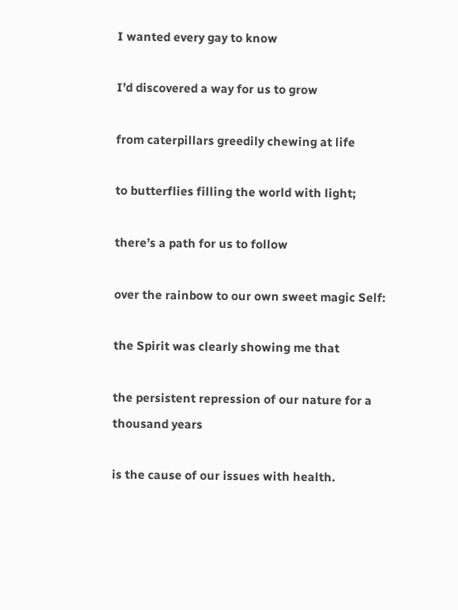I wanted every gay to know

I’d discovered a way for us to grow

from caterpillars greedily chewing at life

to butterflies filling the world with light;

there’s a path for us to follow

over the rainbow to our own sweet magic Self:

the Spirit was clearly showing me that

the persistent repression of our nature for a thousand years

is the cause of our issues with health.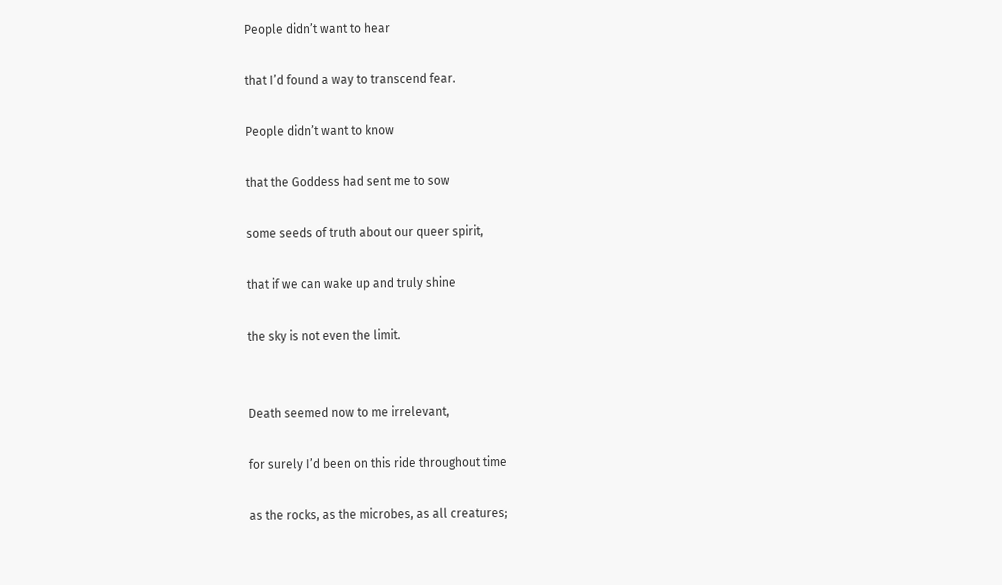People didn’t want to hear

that I’d found a way to transcend fear.

People didn’t want to know

that the Goddess had sent me to sow

some seeds of truth about our queer spirit,

that if we can wake up and truly shine

the sky is not even the limit.


Death seemed now to me irrelevant,

for surely I’d been on this ride throughout time

as the rocks, as the microbes, as all creatures;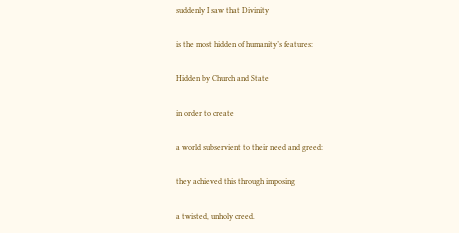suddenly I saw that Divinity

is the most hidden of humanity’s features:

Hidden by Church and State

in order to create

a world subservient to their need and greed:

they achieved this through imposing

a twisted, unholy creed.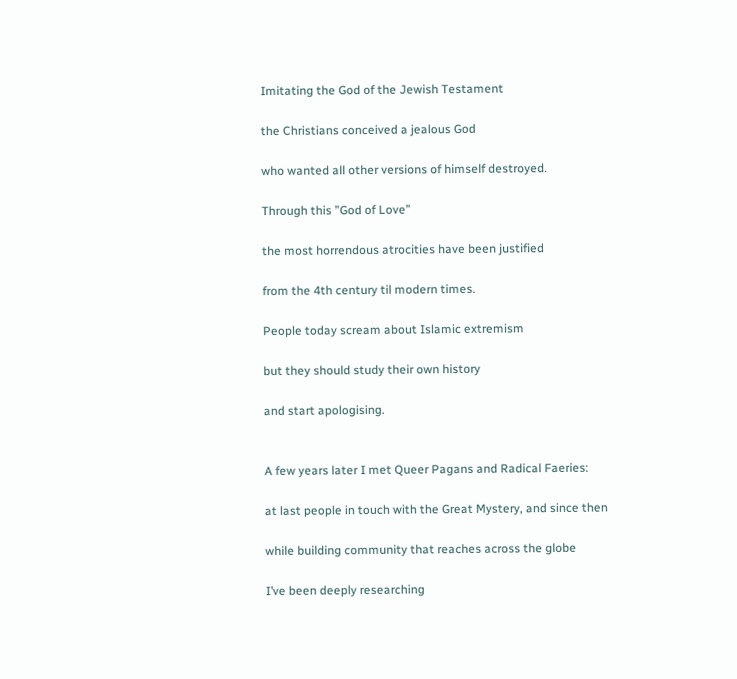Imitating the God of the Jewish Testament

the Christians conceived a jealous God

who wanted all other versions of himself destroyed.

Through this ”God of Love”

the most horrendous atrocities have been justified

from the 4th century til modern times.

People today scream about Islamic extremism

but they should study their own history

and start apologising.


A few years later I met Queer Pagans and Radical Faeries:

at last people in touch with the Great Mystery, and since then

while building community that reaches across the globe

I’ve been deeply researching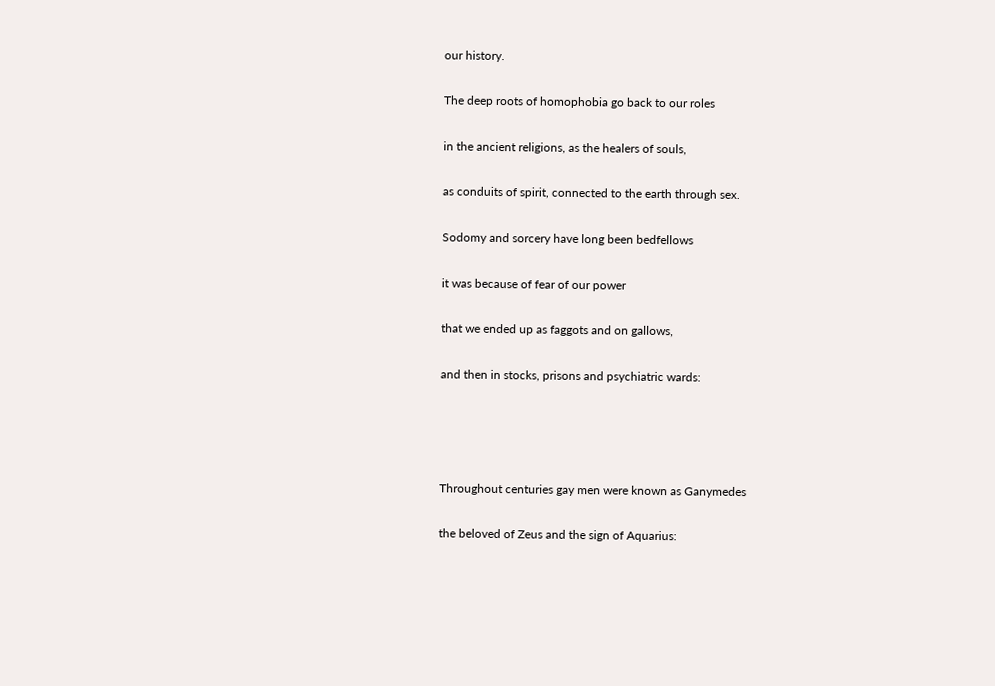our history.

The deep roots of homophobia go back to our roles

in the ancient religions, as the healers of souls,

as conduits of spirit, connected to the earth through sex.

Sodomy and sorcery have long been bedfellows

it was because of fear of our power

that we ended up as faggots and on gallows,

and then in stocks, prisons and psychiatric wards:




Throughout centuries gay men were known as Ganymedes

the beloved of Zeus and the sign of Aquarius: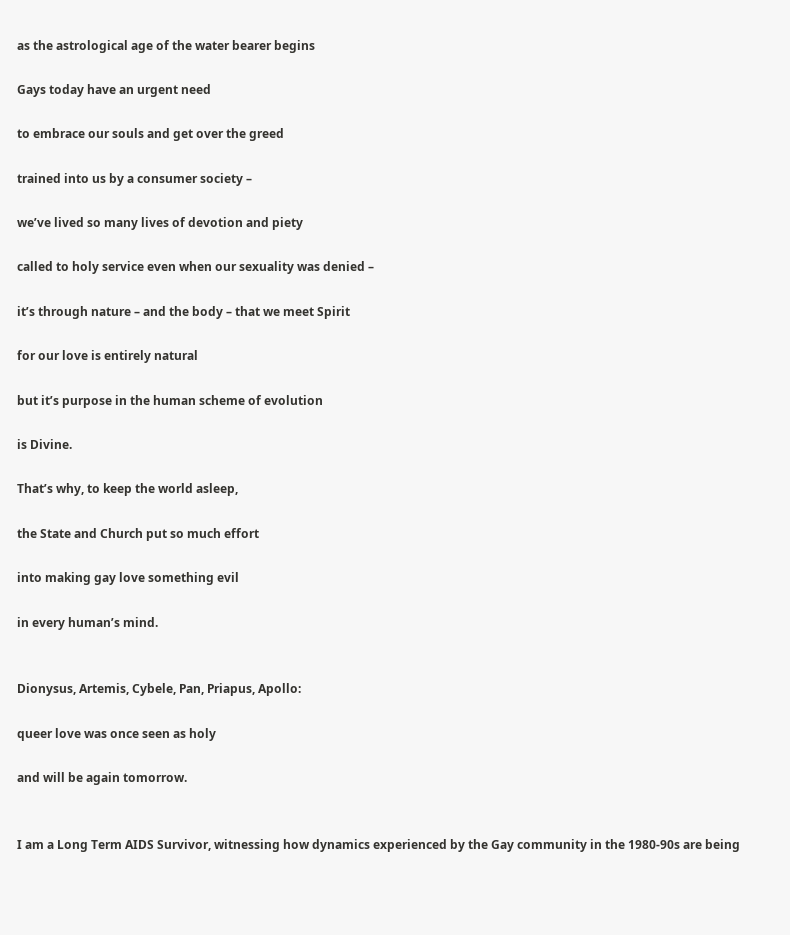as the astrological age of the water bearer begins

Gays today have an urgent need

to embrace our souls and get over the greed

trained into us by a consumer society –

we’ve lived so many lives of devotion and piety

called to holy service even when our sexuality was denied –

it’s through nature – and the body – that we meet Spirit

for our love is entirely natural

but it’s purpose in the human scheme of evolution

is Divine.

That’s why, to keep the world asleep,

the State and Church put so much effort

into making gay love something evil

in every human’s mind.


Dionysus, Artemis, Cybele, Pan, Priapus, Apollo:

queer love was once seen as holy

and will be again tomorrow.


I am a Long Term AIDS Survivor, witnessing how dynamics experienced by the Gay community in the 1980-90s are being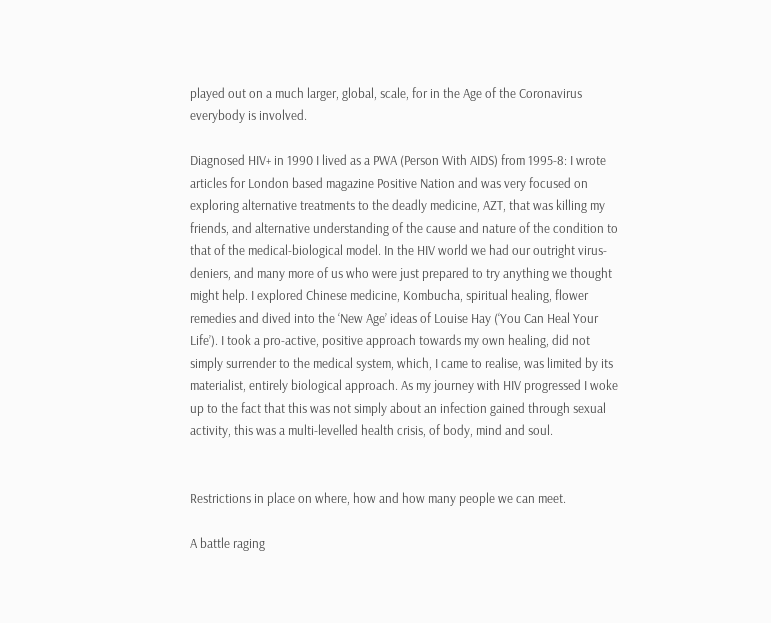played out on a much larger, global, scale, for in the Age of the Coronavirus everybody is involved.

Diagnosed HIV+ in 1990 I lived as a PWA (Person With AIDS) from 1995-8: I wrote articles for London based magazine Positive Nation and was very focused on exploring alternative treatments to the deadly medicine, AZT, that was killing my friends, and alternative understanding of the cause and nature of the condition to that of the medical-biological model. In the HIV world we had our outright virus-deniers, and many more of us who were just prepared to try anything we thought might help. I explored Chinese medicine, Kombucha, spiritual healing, flower remedies and dived into the ‘New Age’ ideas of Louise Hay (‘You Can Heal Your Life’). I took a pro-active, positive approach towards my own healing, did not simply surrender to the medical system, which, I came to realise, was limited by its materialist, entirely biological approach. As my journey with HIV progressed I woke up to the fact that this was not simply about an infection gained through sexual activity, this was a multi-levelled health crisis, of body, mind and soul.


Restrictions in place on where, how and how many people we can meet.

A battle raging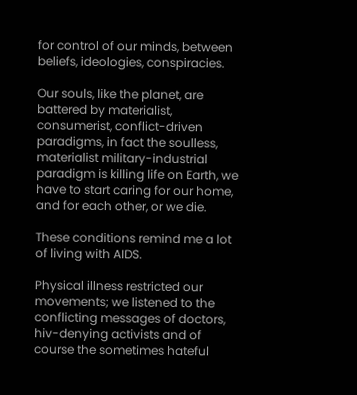for control of our minds, between beliefs, ideologies, conspiracies.

Our souls, like the planet, are battered by materialist, consumerist, conflict-driven paradigms, in fact the soulless, materialist military-industrial paradigm is killing life on Earth, we have to start caring for our home, and for each other, or we die.

These conditions remind me a lot of living with AIDS.

Physical illness restricted our movements; we listened to the conflicting messages of doctors, hiv-denying activists and of course the sometimes hateful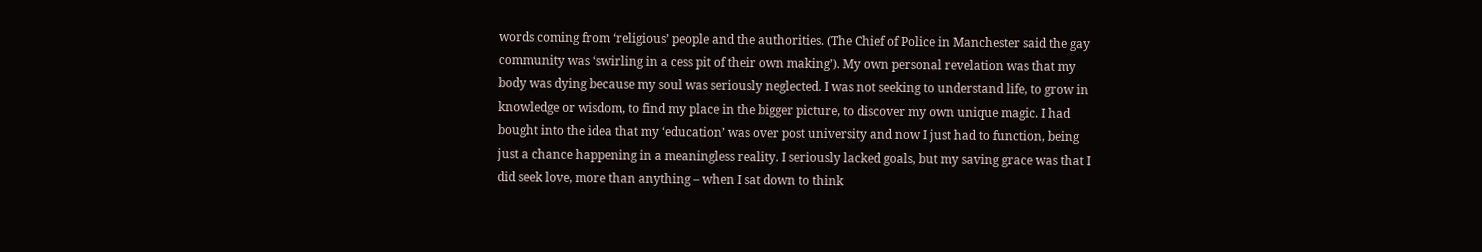words coming from ‘religious’ people and the authorities. (The Chief of Police in Manchester said the gay community was ‘swirling in a cess pit of their own making’). My own personal revelation was that my body was dying because my soul was seriously neglected. I was not seeking to understand life, to grow in knowledge or wisdom, to find my place in the bigger picture, to discover my own unique magic. I had bought into the idea that my ‘education’ was over post university and now I just had to function, being just a chance happening in a meaningless reality. I seriously lacked goals, but my saving grace was that I did seek love, more than anything – when I sat down to think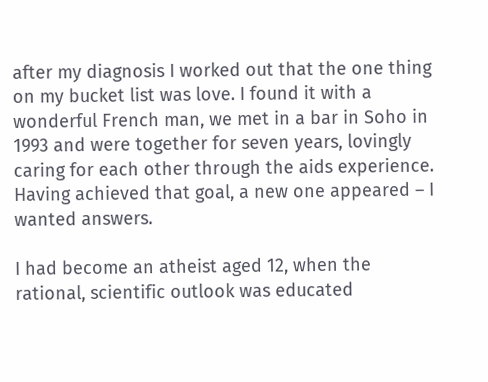after my diagnosis I worked out that the one thing on my bucket list was love. I found it with a wonderful French man, we met in a bar in Soho in 1993 and were together for seven years, lovingly caring for each other through the aids experience. Having achieved that goal, a new one appeared – I wanted answers.

I had become an atheist aged 12, when the rational, scientific outlook was educated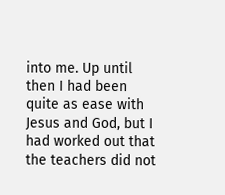into me. Up until then I had been quite as ease with Jesus and God, but I had worked out that the teachers did not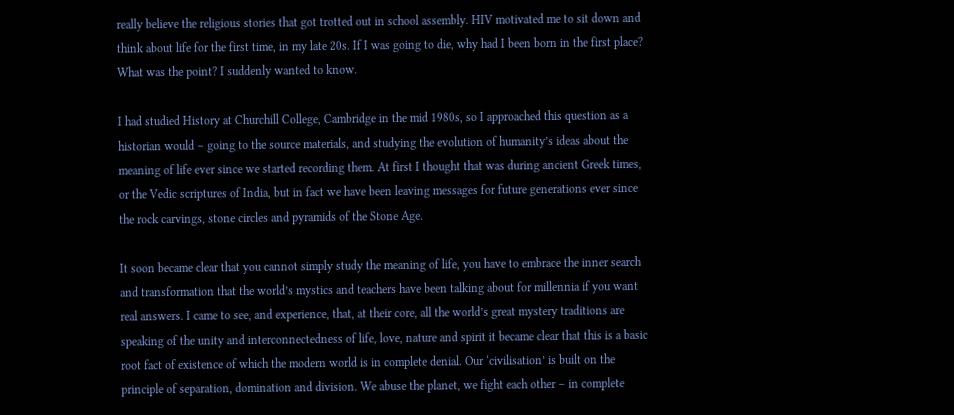really believe the religious stories that got trotted out in school assembly. HIV motivated me to sit down and think about life for the first time, in my late 20s. If I was going to die, why had I been born in the first place? What was the point? I suddenly wanted to know.

I had studied History at Churchill College, Cambridge in the mid 1980s, so I approached this question as a historian would – going to the source materials, and studying the evolution of humanity’s ideas about the meaning of life ever since we started recording them. At first I thought that was during ancient Greek times, or the Vedic scriptures of India, but in fact we have been leaving messages for future generations ever since the rock carvings, stone circles and pyramids of the Stone Age.

It soon became clear that you cannot simply study the meaning of life, you have to embrace the inner search and transformation that the world’s mystics and teachers have been talking about for millennia if you want real answers. I came to see, and experience, that, at their core, all the world’s great mystery traditions are speaking of the unity and interconnectedness of life, love, nature and spirit it became clear that this is a basic root fact of existence of which the modern world is in complete denial. Our ‘civilisation’ is built on the principle of separation, domination and division. We abuse the planet, we fight each other – in complete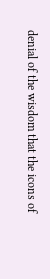denial of the wisdom that the icons of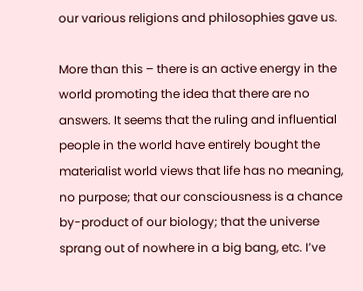our various religions and philosophies gave us.

More than this – there is an active energy in the world promoting the idea that there are no answers. It seems that the ruling and influential people in the world have entirely bought the materialist world views that life has no meaning, no purpose; that our consciousness is a chance by-product of our biology; that the universe sprang out of nowhere in a big bang, etc. I’ve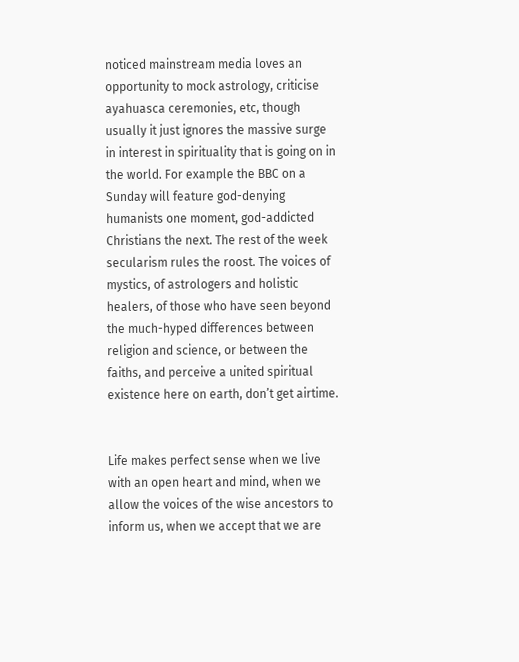noticed mainstream media loves an opportunity to mock astrology, criticise ayahuasca ceremonies, etc, though usually it just ignores the massive surge in interest in spirituality that is going on in the world. For example the BBC on a Sunday will feature god-denying humanists one moment, god-addicted Christians the next. The rest of the week secularism rules the roost. The voices of mystics, of astrologers and holistic healers, of those who have seen beyond the much-hyped differences between religion and science, or between the faiths, and perceive a united spiritual existence here on earth, don’t get airtime.


Life makes perfect sense when we live with an open heart and mind, when we allow the voices of the wise ancestors to inform us, when we accept that we are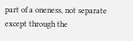part of a oneness, not separate except through the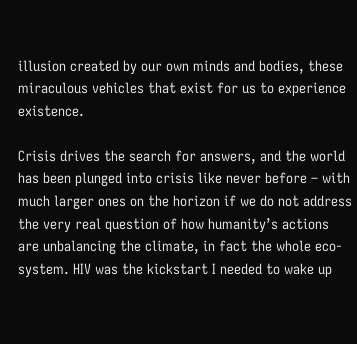illusion created by our own minds and bodies, these miraculous vehicles that exist for us to experience existence.

Crisis drives the search for answers, and the world has been plunged into crisis like never before – with much larger ones on the horizon if we do not address the very real question of how humanity’s actions are unbalancing the climate, in fact the whole eco-system. HIV was the kickstart I needed to wake up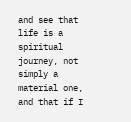and see that life is a spiritual journey, not simply a material one, and that if I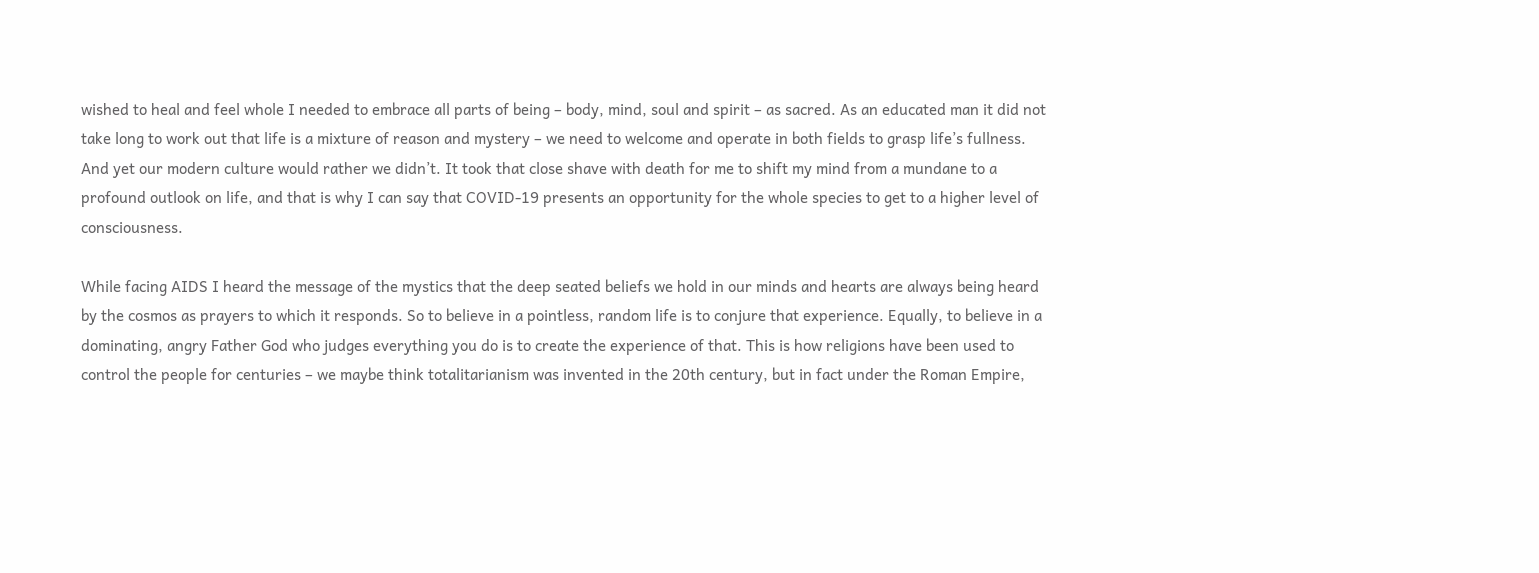wished to heal and feel whole I needed to embrace all parts of being – body, mind, soul and spirit – as sacred. As an educated man it did not take long to work out that life is a mixture of reason and mystery – we need to welcome and operate in both fields to grasp life’s fullness. And yet our modern culture would rather we didn’t. It took that close shave with death for me to shift my mind from a mundane to a profound outlook on life, and that is why I can say that COVID-19 presents an opportunity for the whole species to get to a higher level of consciousness.

While facing AIDS I heard the message of the mystics that the deep seated beliefs we hold in our minds and hearts are always being heard by the cosmos as prayers to which it responds. So to believe in a pointless, random life is to conjure that experience. Equally, to believe in a dominating, angry Father God who judges everything you do is to create the experience of that. This is how religions have been used to control the people for centuries – we maybe think totalitarianism was invented in the 20th century, but in fact under the Roman Empire,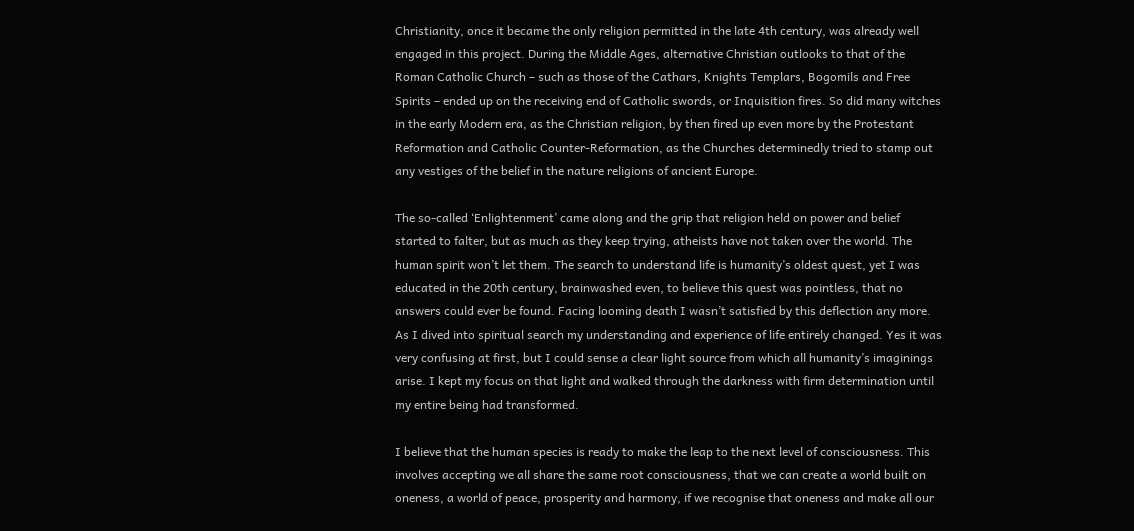Christianity, once it became the only religion permitted in the late 4th century, was already well engaged in this project. During the Middle Ages, alternative Christian outlooks to that of the Roman Catholic Church – such as those of the Cathars, Knights Templars, Bogomils and Free Spirits – ended up on the receiving end of Catholic swords, or Inquisition fires. So did many witches in the early Modern era, as the Christian religion, by then fired up even more by the Protestant Reformation and Catholic Counter-Reformation, as the Churches determinedly tried to stamp out any vestiges of the belief in the nature religions of ancient Europe.

The so-called ‘Enlightenment’ came along and the grip that religion held on power and belief started to falter, but as much as they keep trying, atheists have not taken over the world. The human spirit won’t let them. The search to understand life is humanity’s oldest quest, yet I was educated in the 20th century, brainwashed even, to believe this quest was pointless, that no answers could ever be found. Facing looming death I wasn’t satisfied by this deflection any more. As I dived into spiritual search my understanding and experience of life entirely changed. Yes it was very confusing at first, but I could sense a clear light source from which all humanity’s imaginings arise. I kept my focus on that light and walked through the darkness with firm determination until my entire being had transformed.

I believe that the human species is ready to make the leap to the next level of consciousness. This involves accepting we all share the same root consciousness, that we can create a world built on oneness, a world of peace, prosperity and harmony, if we recognise that oneness and make all our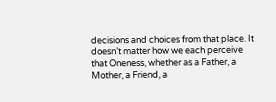decisions and choices from that place. It doesn’t matter how we each perceive that Oneness, whether as a Father, a Mother, a Friend, a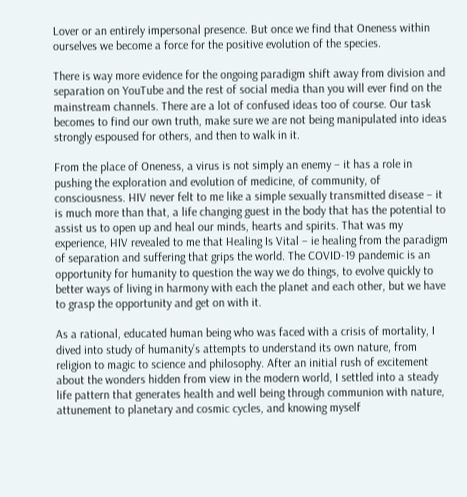Lover or an entirely impersonal presence. But once we find that Oneness within ourselves we become a force for the positive evolution of the species.

There is way more evidence for the ongoing paradigm shift away from division and separation on YouTube and the rest of social media than you will ever find on the mainstream channels. There are a lot of confused ideas too of course. Our task becomes to find our own truth, make sure we are not being manipulated into ideas strongly espoused for others, and then to walk in it.

From the place of Oneness, a virus is not simply an enemy – it has a role in pushing the exploration and evolution of medicine, of community, of consciousness. HIV never felt to me like a simple sexually transmitted disease – it is much more than that, a life changing guest in the body that has the potential to assist us to open up and heal our minds, hearts and spirits. That was my experience, HIV revealed to me that Healing Is Vital – ie healing from the paradigm of separation and suffering that grips the world. The COVID-19 pandemic is an opportunity for humanity to question the way we do things, to evolve quickly to better ways of living in harmony with each the planet and each other, but we have to grasp the opportunity and get on with it.

As a rational, educated human being who was faced with a crisis of mortality, I dived into study of humanity’s attempts to understand its own nature, from religion to magic to science and philosophy. After an initial rush of excitement about the wonders hidden from view in the modern world, I settled into a steady life pattern that generates health and well being through communion with nature, attunement to planetary and cosmic cycles, and knowing myself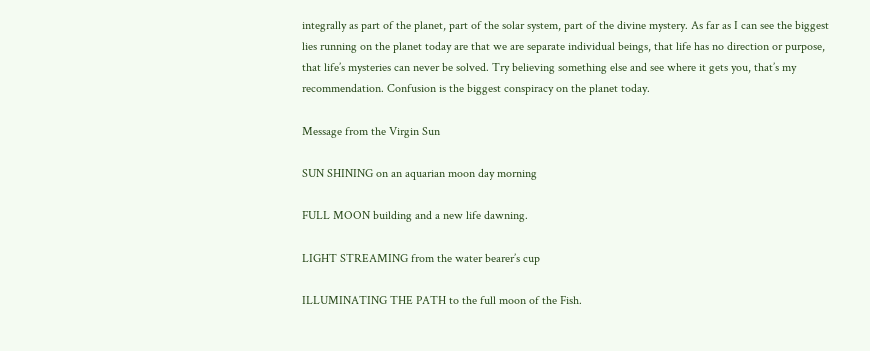integrally as part of the planet, part of the solar system, part of the divine mystery. As far as I can see the biggest lies running on the planet today are that we are separate individual beings, that life has no direction or purpose, that life’s mysteries can never be solved. Try believing something else and see where it gets you, that’s my recommendation. Confusion is the biggest conspiracy on the planet today.

Message from the Virgin Sun

SUN SHINING on an aquarian moon day morning

FULL MOON building and a new life dawning.

LIGHT STREAMING from the water bearer’s cup

ILLUMINATING THE PATH to the full moon of the Fish.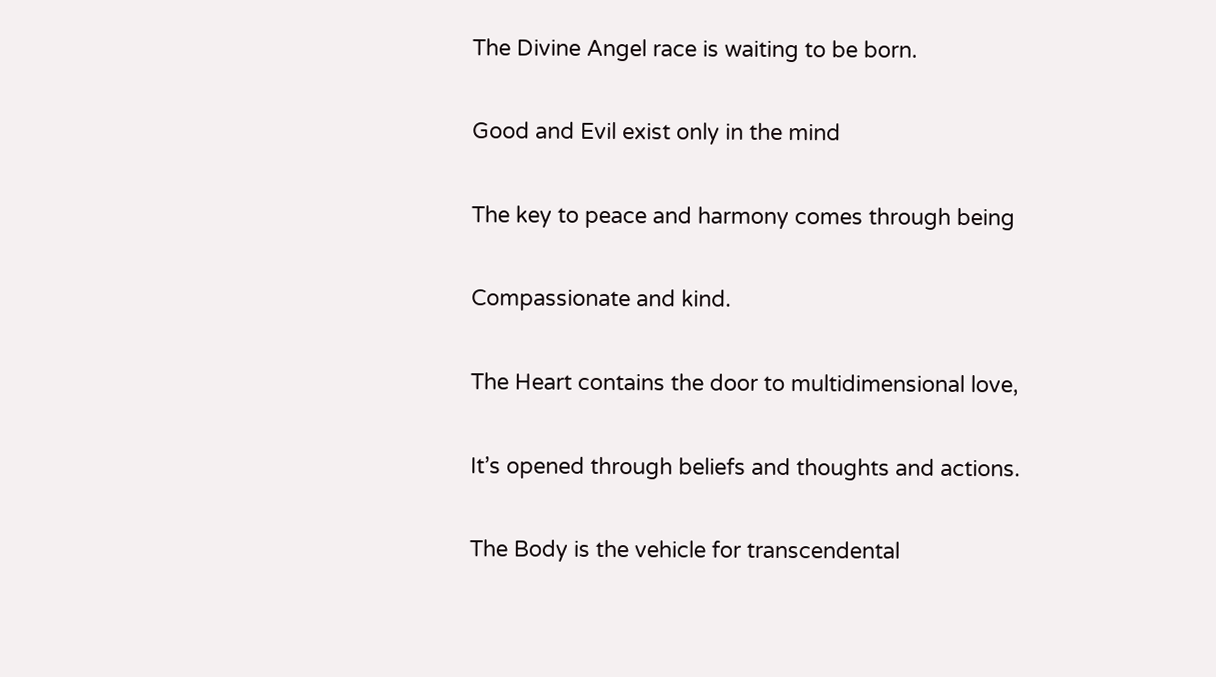The Divine Angel race is waiting to be born.

Good and Evil exist only in the mind

The key to peace and harmony comes through being

Compassionate and kind.

The Heart contains the door to multidimensional love,

It’s opened through beliefs and thoughts and actions.

The Body is the vehicle for transcendental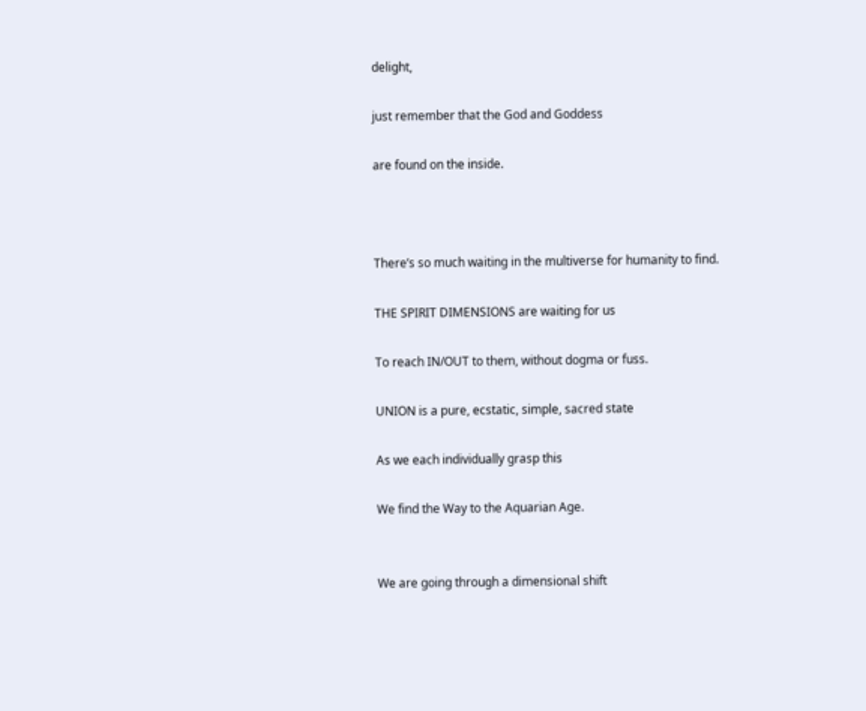delight,

just remember that the God and Goddess

are found on the inside.



There’s so much waiting in the multiverse for humanity to find.

THE SPIRIT DIMENSIONS are waiting for us

To reach IN/OUT to them, without dogma or fuss.

UNION is a pure, ecstatic, simple, sacred state

As we each individually grasp this

We find the Way to the Aquarian Age.


We are going through a dimensional shift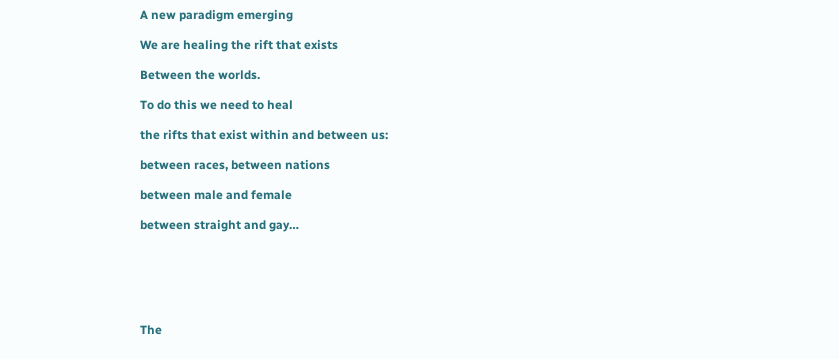A new paradigm emerging

We are healing the rift that exists

Between the worlds.

To do this we need to heal

the rifts that exist within and between us:

between races, between nations

between male and female

between straight and gay…






The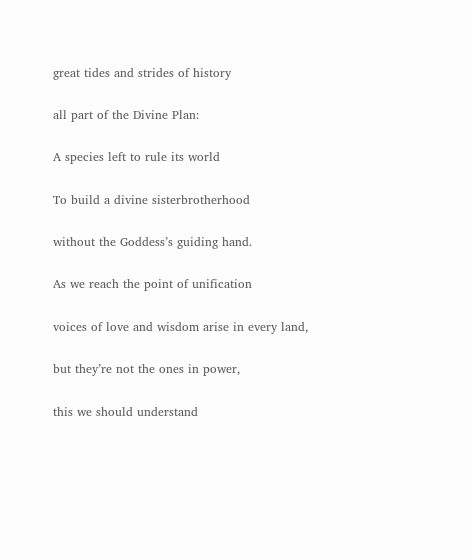great tides and strides of history

all part of the Divine Plan:

A species left to rule its world

To build a divine sisterbrotherhood

without the Goddess’s guiding hand.

As we reach the point of unification

voices of love and wisdom arise in every land,

but they’re not the ones in power,

this we should understand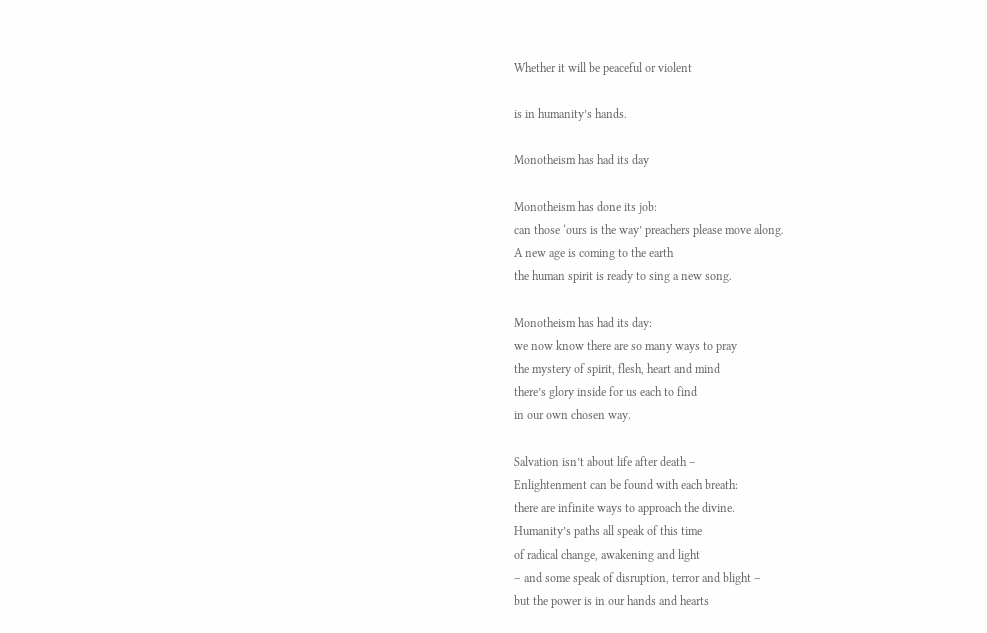Whether it will be peaceful or violent

is in humanity’s hands.

Monotheism has had its day

Monotheism has done its job:
can those ‘ours is the way’ preachers please move along.
A new age is coming to the earth
the human spirit is ready to sing a new song.

Monotheism has had its day:
we now know there are so many ways to pray
the mystery of spirit, flesh, heart and mind
there’s glory inside for us each to find
in our own chosen way.

Salvation isn’t about life after death –
Enlightenment can be found with each breath:
there are infinite ways to approach the divine.
Humanity’s paths all speak of this time
of radical change, awakening and light
– and some speak of disruption, terror and blight –
but the power is in our hands and hearts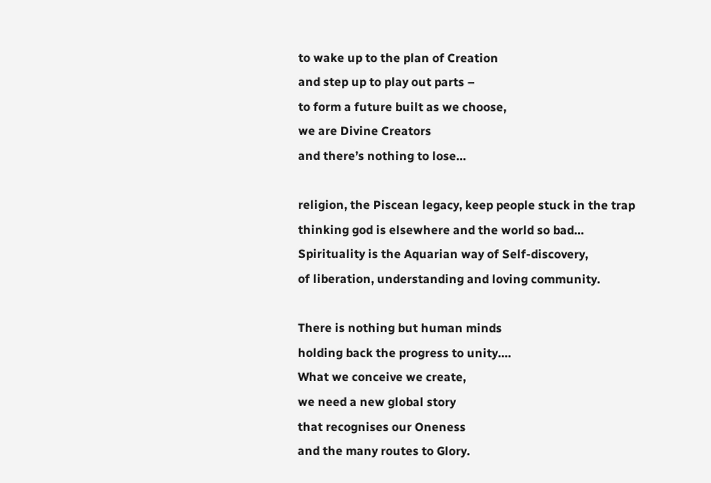to wake up to the plan of Creation
and step up to play out parts –
to form a future built as we choose,
we are Divine Creators
and there’s nothing to lose…

religion, the Piscean legacy, keep people stuck in the trap
thinking god is elsewhere and the world so bad…
Spirituality is the Aquarian way of Self-discovery,
of liberation, understanding and loving community.

There is nothing but human minds
holding back the progress to unity….
What we conceive we create,
we need a new global story
that recognises our Oneness
and the many routes to Glory.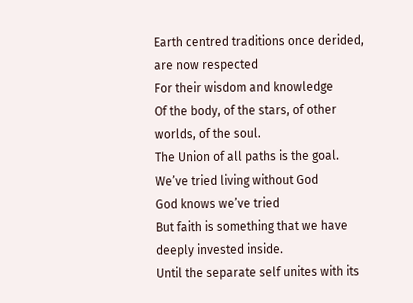Earth centred traditions once derided, are now respected
For their wisdom and knowledge
Of the body, of the stars, of other worlds, of the soul.
The Union of all paths is the goal.
We’ve tried living without God
God knows we’ve tried
But faith is something that we have deeply invested inside.
Until the separate self unites with its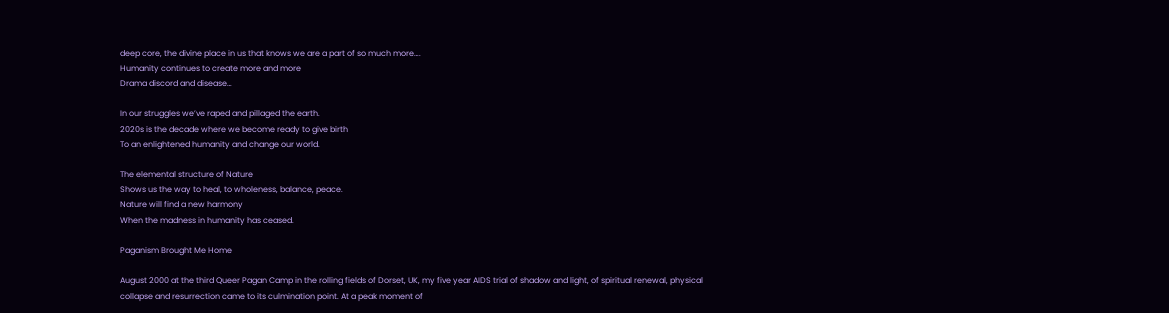deep core, the divine place in us that knows we are a part of so much more….
Humanity continues to create more and more
Drama discord and disease…

In our struggles we’ve raped and pillaged the earth.
2020s is the decade where we become ready to give birth
To an enlightened humanity and change our world.

The elemental structure of Nature
Shows us the way to heal, to wholeness, balance, peace.
Nature will find a new harmony
When the madness in humanity has ceased.

Paganism Brought Me Home

August 2000 at the third Queer Pagan Camp in the rolling fields of Dorset, UK, my five year AIDS trial of shadow and light, of spiritual renewal, physical collapse and resurrection came to its culmination point. At a peak moment of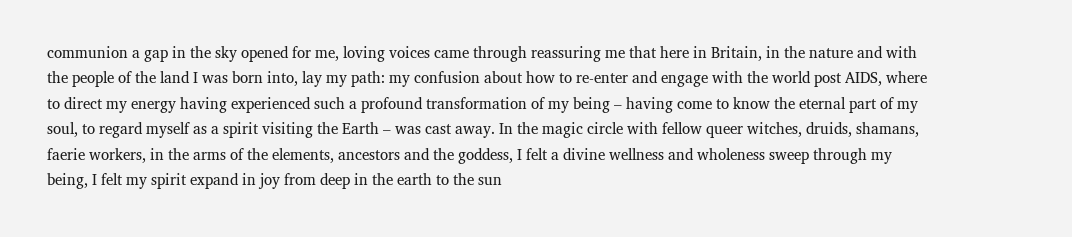communion a gap in the sky opened for me, loving voices came through reassuring me that here in Britain, in the nature and with the people of the land I was born into, lay my path: my confusion about how to re-enter and engage with the world post AIDS, where to direct my energy having experienced such a profound transformation of my being – having come to know the eternal part of my soul, to regard myself as a spirit visiting the Earth – was cast away. In the magic circle with fellow queer witches, druids, shamans, faerie workers, in the arms of the elements, ancestors and the goddess, I felt a divine wellness and wholeness sweep through my being, I felt my spirit expand in joy from deep in the earth to the sun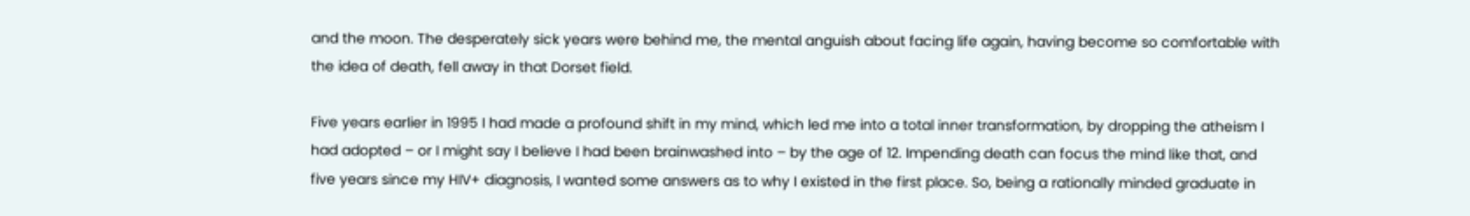and the moon. The desperately sick years were behind me, the mental anguish about facing life again, having become so comfortable with the idea of death, fell away in that Dorset field.

Five years earlier in 1995 I had made a profound shift in my mind, which led me into a total inner transformation, by dropping the atheism I had adopted – or I might say I believe I had been brainwashed into – by the age of 12. Impending death can focus the mind like that, and five years since my HIV+ diagnosis, I wanted some answers as to why I existed in the first place. So, being a rationally minded graduate in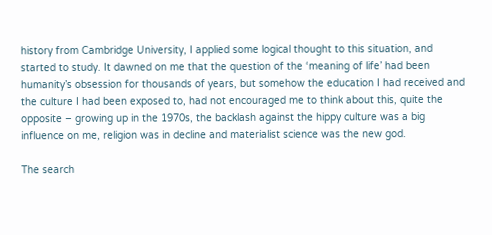history from Cambridge University, I applied some logical thought to this situation, and started to study. It dawned on me that the question of the ‘meaning of life’ had been humanity’s obsession for thousands of years, but somehow the education I had received and the culture I had been exposed to, had not encouraged me to think about this, quite the opposite – growing up in the 1970s, the backlash against the hippy culture was a big influence on me, religion was in decline and materialist science was the new god.

The search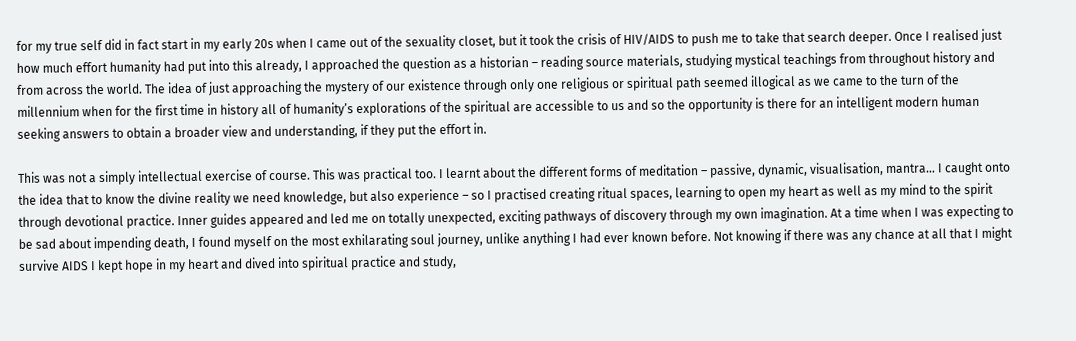for my true self did in fact start in my early 20s when I came out of the sexuality closet, but it took the crisis of HIV/AIDS to push me to take that search deeper. Once I realised just how much effort humanity had put into this already, I approached the question as a historian – reading source materials, studying mystical teachings from throughout history and from across the world. The idea of just approaching the mystery of our existence through only one religious or spiritual path seemed illogical as we came to the turn of the millennium when for the first time in history all of humanity’s explorations of the spiritual are accessible to us and so the opportunity is there for an intelligent modern human seeking answers to obtain a broader view and understanding, if they put the effort in.

This was not a simply intellectual exercise of course. This was practical too. I learnt about the different forms of meditation – passive, dynamic, visualisation, mantra… I caught onto the idea that to know the divine reality we need knowledge, but also experience – so I practised creating ritual spaces, learning to open my heart as well as my mind to the spirit through devotional practice. Inner guides appeared and led me on totally unexpected, exciting pathways of discovery through my own imagination. At a time when I was expecting to be sad about impending death, I found myself on the most exhilarating soul journey, unlike anything I had ever known before. Not knowing if there was any chance at all that I might survive AIDS I kept hope in my heart and dived into spiritual practice and study,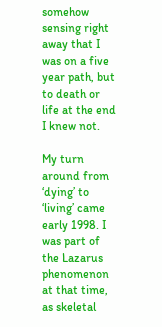somehow sensing right away that I was on a five year path, but to death or life at the end I knew not.

My turn around from ‘dying’ to ‘living’ came early 1998. I was part of the Lazarus phenomenon at that time, as skeletal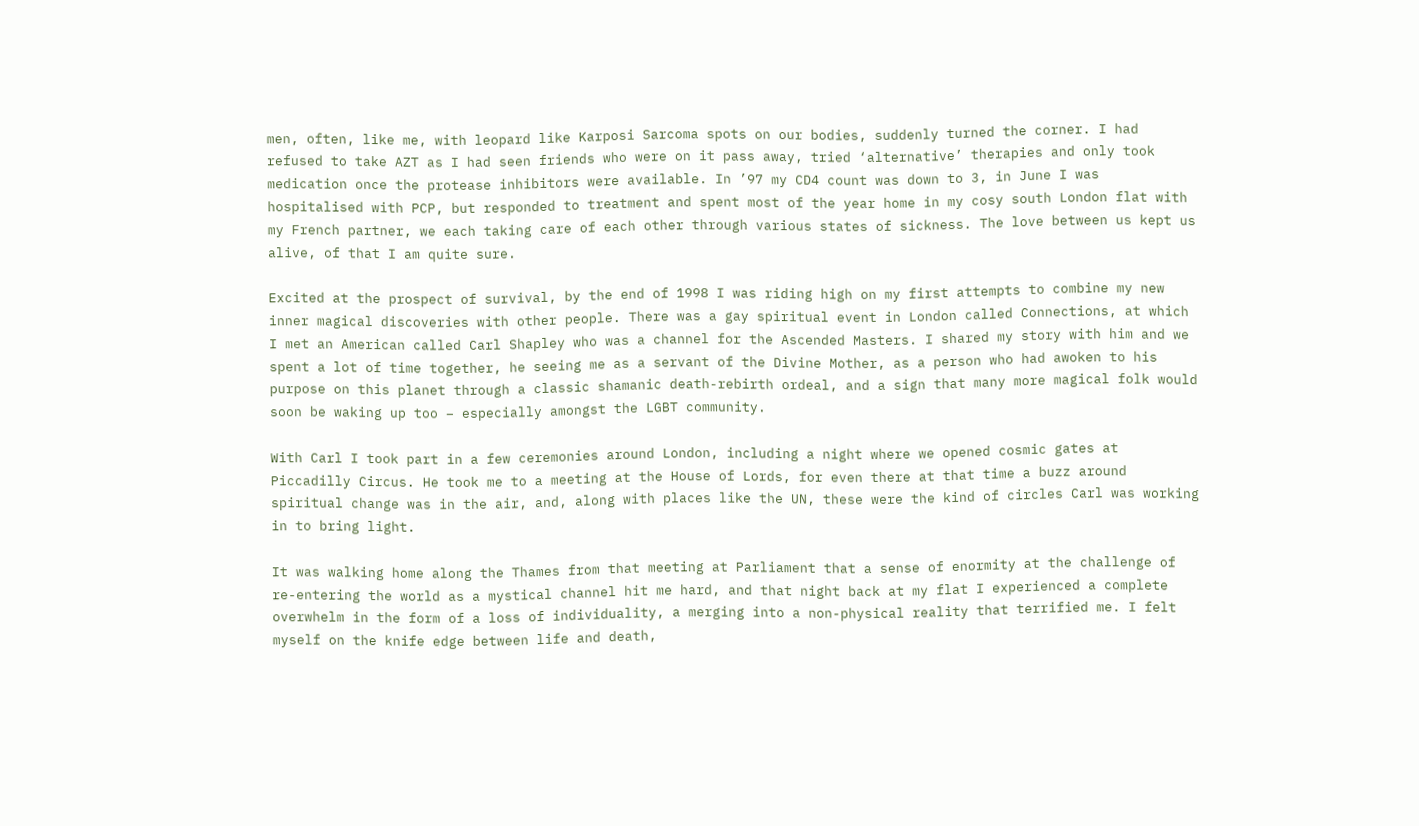men, often, like me, with leopard like Karposi Sarcoma spots on our bodies, suddenly turned the corner. I had refused to take AZT as I had seen friends who were on it pass away, tried ‘alternative’ therapies and only took medication once the protease inhibitors were available. In ’97 my CD4 count was down to 3, in June I was hospitalised with PCP, but responded to treatment and spent most of the year home in my cosy south London flat with my French partner, we each taking care of each other through various states of sickness. The love between us kept us alive, of that I am quite sure.

Excited at the prospect of survival, by the end of 1998 I was riding high on my first attempts to combine my new inner magical discoveries with other people. There was a gay spiritual event in London called Connections, at which I met an American called Carl Shapley who was a channel for the Ascended Masters. I shared my story with him and we spent a lot of time together, he seeing me as a servant of the Divine Mother, as a person who had awoken to his purpose on this planet through a classic shamanic death-rebirth ordeal, and a sign that many more magical folk would soon be waking up too – especially amongst the LGBT community.

With Carl I took part in a few ceremonies around London, including a night where we opened cosmic gates at Piccadilly Circus. He took me to a meeting at the House of Lords, for even there at that time a buzz around spiritual change was in the air, and, along with places like the UN, these were the kind of circles Carl was working in to bring light.

It was walking home along the Thames from that meeting at Parliament that a sense of enormity at the challenge of re-entering the world as a mystical channel hit me hard, and that night back at my flat I experienced a complete overwhelm in the form of a loss of individuality, a merging into a non-physical reality that terrified me. I felt myself on the knife edge between life and death,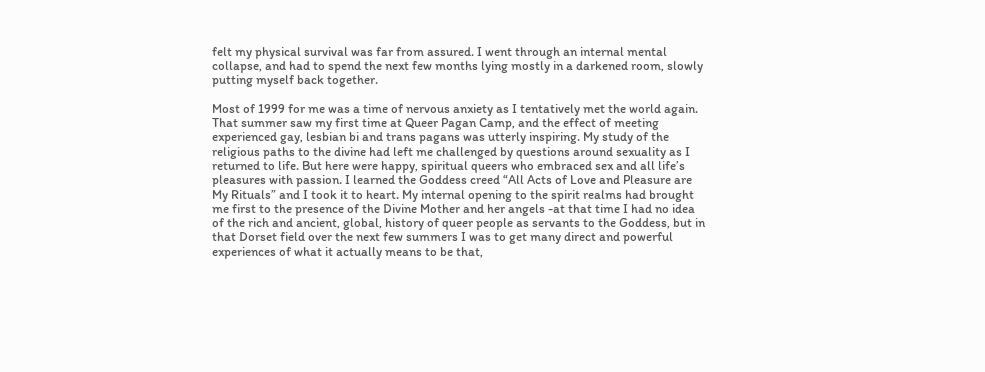felt my physical survival was far from assured. I went through an internal mental collapse, and had to spend the next few months lying mostly in a darkened room, slowly putting myself back together.

Most of 1999 for me was a time of nervous anxiety as I tentatively met the world again. That summer saw my first time at Queer Pagan Camp, and the effect of meeting experienced gay, lesbian bi and trans pagans was utterly inspiring. My study of the religious paths to the divine had left me challenged by questions around sexuality as I returned to life. But here were happy, spiritual queers who embraced sex and all life’s pleasures with passion. I learned the Goddess creed “All Acts of Love and Pleasure are My Rituals” and I took it to heart. My internal opening to the spirit realms had brought me first to the presence of the Divine Mother and her angels -at that time I had no idea of the rich and ancient, global, history of queer people as servants to the Goddess, but in that Dorset field over the next few summers I was to get many direct and powerful experiences of what it actually means to be that,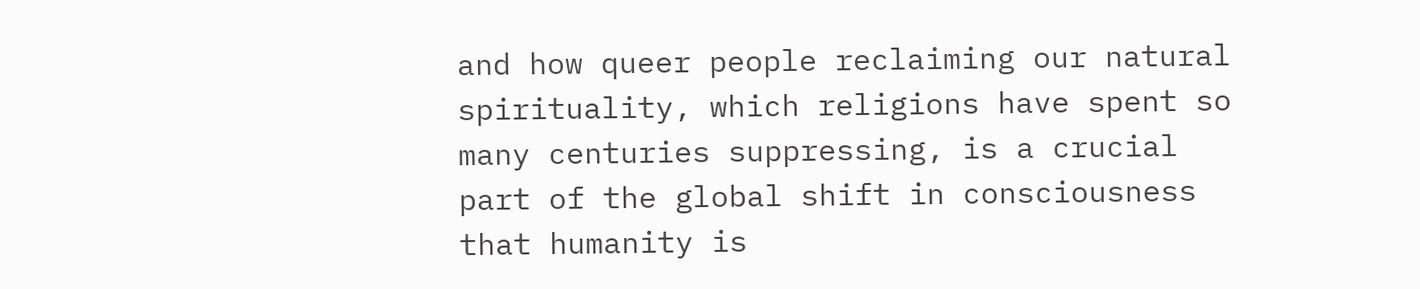and how queer people reclaiming our natural spirituality, which religions have spent so many centuries suppressing, is a crucial part of the global shift in consciousness that humanity is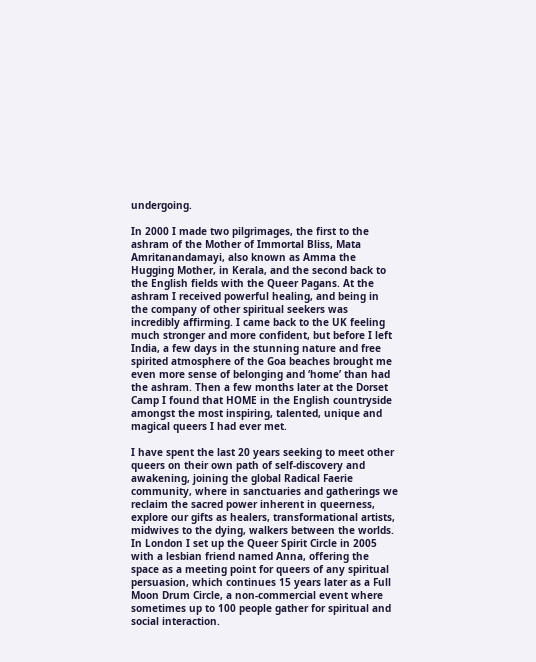undergoing.

In 2000 I made two pilgrimages, the first to the ashram of the Mother of Immortal Bliss, Mata Amritanandamayi, also known as Amma the Hugging Mother, in Kerala, and the second back to the English fields with the Queer Pagans. At the ashram I received powerful healing, and being in the company of other spiritual seekers was incredibly affirming. I came back to the UK feeling much stronger and more confident, but before I left India, a few days in the stunning nature and free spirited atmosphere of the Goa beaches brought me even more sense of belonging and ‘home’ than had the ashram. Then a few months later at the Dorset Camp I found that HOME in the English countryside amongst the most inspiring, talented, unique and magical queers I had ever met.

I have spent the last 20 years seeking to meet other queers on their own path of self-discovery and awakening, joining the global Radical Faerie community, where in sanctuaries and gatherings we reclaim the sacred power inherent in queerness, explore our gifts as healers, transformational artists, midwives to the dying, walkers between the worlds. In London I set up the Queer Spirit Circle in 2005 with a lesbian friend named Anna, offering the space as a meeting point for queers of any spiritual persuasion, which continues 15 years later as a Full Moon Drum Circle, a non-commercial event where sometimes up to 100 people gather for spiritual and social interaction.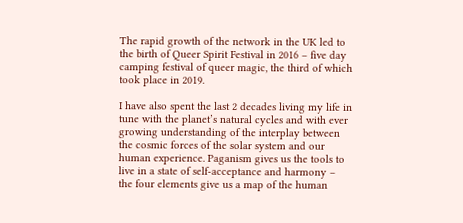The rapid growth of the network in the UK led to the birth of Queer Spirit Festival in 2016 – five day camping festival of queer magic, the third of which took place in 2019.

I have also spent the last 2 decades living my life in tune with the planet’s natural cycles and with ever growing understanding of the interplay between the cosmic forces of the solar system and our human experience. Paganism gives us the tools to live in a state of self-acceptance and harmony – the four elements give us a map of the human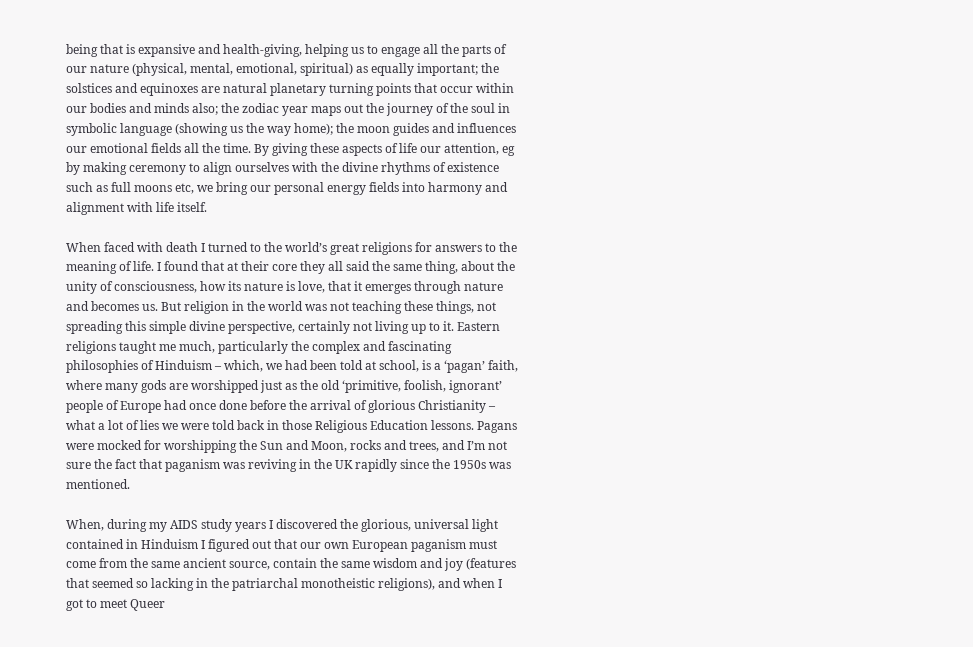being that is expansive and health-giving, helping us to engage all the parts of our nature (physical, mental, emotional, spiritual) as equally important; the solstices and equinoxes are natural planetary turning points that occur within our bodies and minds also; the zodiac year maps out the journey of the soul in symbolic language (showing us the way home); the moon guides and influences our emotional fields all the time. By giving these aspects of life our attention, eg by making ceremony to align ourselves with the divine rhythms of existence such as full moons etc, we bring our personal energy fields into harmony and alignment with life itself.

When faced with death I turned to the world’s great religions for answers to the meaning of life. I found that at their core they all said the same thing, about the unity of consciousness, how its nature is love, that it emerges through nature and becomes us. But religion in the world was not teaching these things, not spreading this simple divine perspective, certainly not living up to it. Eastern religions taught me much, particularly the complex and fascinating philosophies of Hinduism – which, we had been told at school, is a ‘pagan’ faith, where many gods are worshipped just as the old ‘primitive, foolish, ignorant’ people of Europe had once done before the arrival of glorious Christianity – what a lot of lies we were told back in those Religious Education lessons. Pagans were mocked for worshipping the Sun and Moon, rocks and trees, and I’m not sure the fact that paganism was reviving in the UK rapidly since the 1950s was mentioned.

When, during my AIDS study years I discovered the glorious, universal light contained in Hinduism I figured out that our own European paganism must come from the same ancient source, contain the same wisdom and joy (features that seemed so lacking in the patriarchal monotheistic religions), and when I got to meet Queer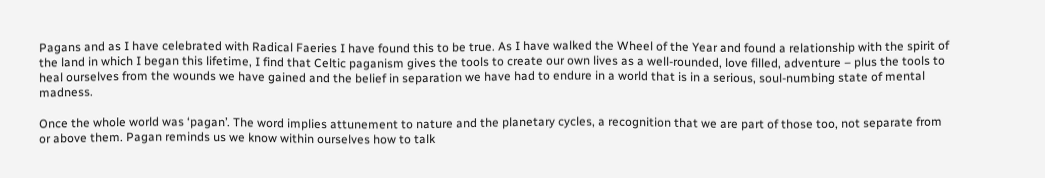Pagans and as I have celebrated with Radical Faeries I have found this to be true. As I have walked the Wheel of the Year and found a relationship with the spirit of the land in which I began this lifetime, I find that Celtic paganism gives the tools to create our own lives as a well-rounded, love filled, adventure – plus the tools to heal ourselves from the wounds we have gained and the belief in separation we have had to endure in a world that is in a serious, soul-numbing state of mental madness.

Once the whole world was ‘pagan’. The word implies attunement to nature and the planetary cycles, a recognition that we are part of those too, not separate from or above them. Pagan reminds us we know within ourselves how to talk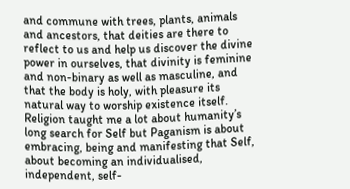and commune with trees, plants, animals and ancestors, that deities are there to reflect to us and help us discover the divine power in ourselves, that divinity is feminine and non-binary as well as masculine, and that the body is holy, with pleasure its natural way to worship existence itself. Religion taught me a lot about humanity’s long search for Self but Paganism is about embracing, being and manifesting that Self, about becoming an individualised, independent, self-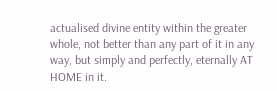actualised divine entity within the greater whole, not better than any part of it in any way, but simply and perfectly, eternally AT HOME in it.